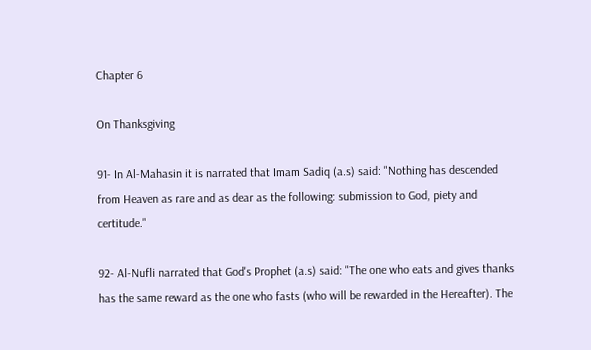Chapter 6

On Thanksgiving

91- In Al-Mahasin it is narrated that Imam Sadiq (a.s) said: "Nothing has descended from Heaven as rare and as dear as the following: submission to God, piety and certitude."

92- Al-Nufli narrated that God's Prophet (a.s) said: "The one who eats and gives thanks has the same reward as the one who fasts (who will be rewarded in the Hereafter). The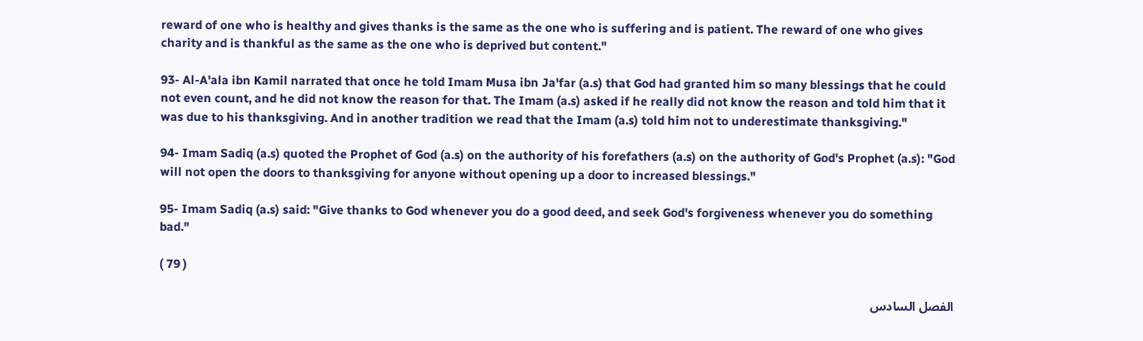reward of one who is healthy and gives thanks is the same as the one who is suffering and is patient. The reward of one who gives charity and is thankful as the same as the one who is deprived but content."

93- Al-A'ala ibn Kamil narrated that once he told Imam Musa ibn Ja'far (a.s) that God had granted him so many blessings that he could not even count, and he did not know the reason for that. The Imam (a.s) asked if he really did not know the reason and told him that it was due to his thanksgiving. And in another tradition we read that the Imam (a.s) told him not to underestimate thanksgiving."

94- Imam Sadiq (a.s) quoted the Prophet of God (a.s) on the authority of his forefathers (a.s) on the authority of God's Prophet (a.s): "God will not open the doors to thanksgiving for anyone without opening up a door to increased blessings."

95- Imam Sadiq (a.s) said: "Give thanks to God whenever you do a good deed, and seek God's forgiveness whenever you do something bad."

( 79 )

الفصل السادس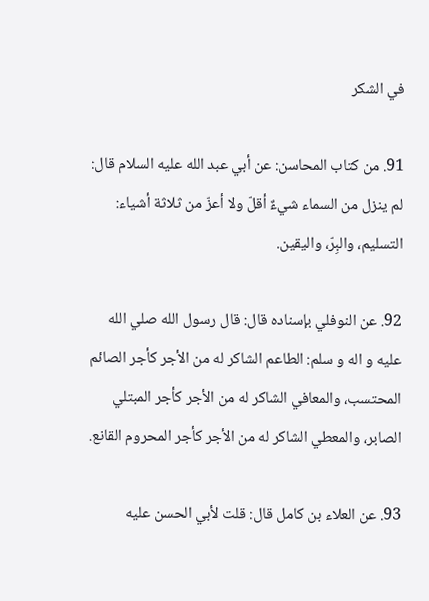في الشكر

91. من كتاب المحاسن: عن أبي عبد الله عليه السلام قال: لم ينزل من السماء شيءٌ أقلّ ولا أعزّ من ثلاثة أشياء: التسليم، والبِرّ، واليقين.

92. عن النوفلي بإسناده قال: قال رسول الله صلي الله عليه و اله و سلم: الطاعم الشاكر له من الأجر كأجر الصائم المحتسب، والمعافي الشاكر له من الأجر كأجر المبتلي الصابر، والمعطي الشاكر له من الأجر كأجر المحروم القانع.

93. عن العلاء بن كامل قال: قلت لأبي الحسن عليه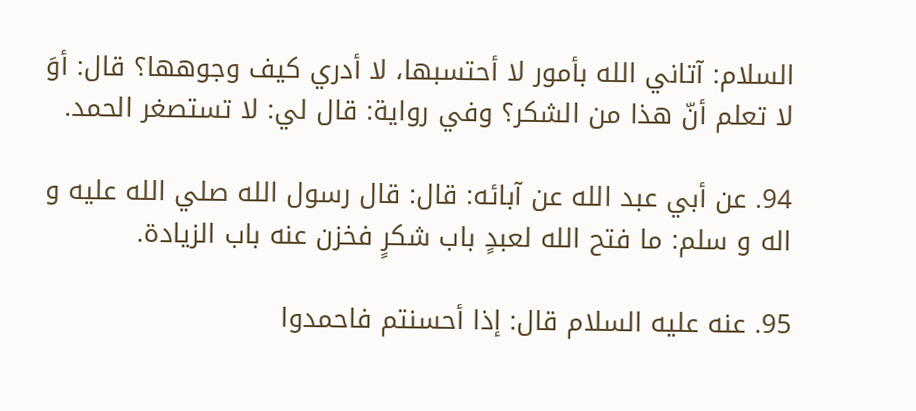السلام: آتاني الله بأمور لا أحتسبها، لا أدري كيف وجوهها؟ قال: أوَ لا تعلم أنّ هذا من الشكر؟ وفي رواية: قال لي: لا تستصغر الحمد.

94. عن أبي عبد الله عن آبائه: قال: قال رسول الله صلي الله عليه و اله و سلم: ما فتح الله لعبدٍ باب شكرٍ فخزن عنه باب الزيادة.

95. عنه عليه السلام قال: إذا أحسنتم فاحمدوا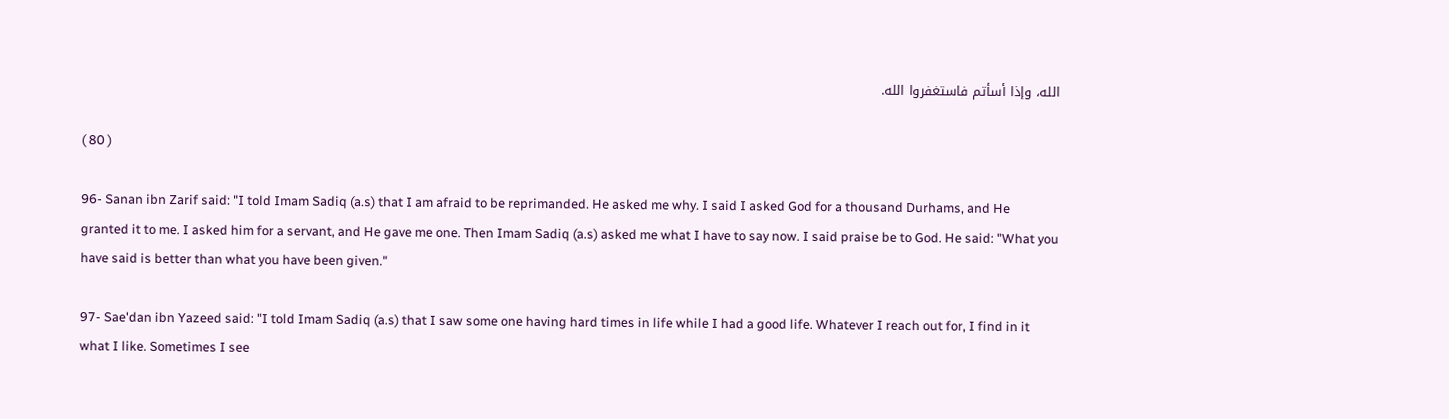الله، وإذا أسأتم فاستغفروا الله.

( 80 )

96- Sanan ibn Zarif said: "I told Imam Sadiq (a.s) that I am afraid to be reprimanded. He asked me why. I said I asked God for a thousand Durhams, and He granted it to me. I asked him for a servant, and He gave me one. Then Imam Sadiq (a.s) asked me what I have to say now. I said praise be to God. He said: "What you have said is better than what you have been given."

97- Sae'dan ibn Yazeed said: "I told Imam Sadiq (a.s) that I saw some one having hard times in life while I had a good life. Whatever I reach out for, I find in it what I like. Sometimes I see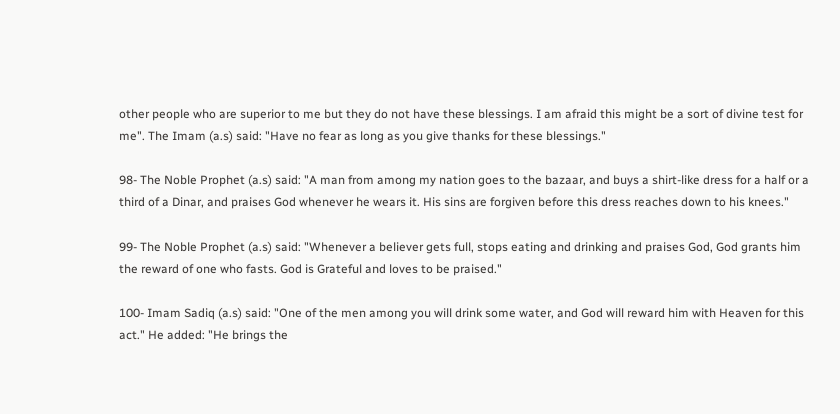other people who are superior to me but they do not have these blessings. I am afraid this might be a sort of divine test for me". The Imam (a.s) said: "Have no fear as long as you give thanks for these blessings."

98- The Noble Prophet (a.s) said: "A man from among my nation goes to the bazaar, and buys a shirt-like dress for a half or a third of a Dinar, and praises God whenever he wears it. His sins are forgiven before this dress reaches down to his knees."

99- The Noble Prophet (a.s) said: "Whenever a believer gets full, stops eating and drinking and praises God, God grants him the reward of one who fasts. God is Grateful and loves to be praised."

100- Imam Sadiq (a.s) said: "One of the men among you will drink some water, and God will reward him with Heaven for this act." He added: "He brings the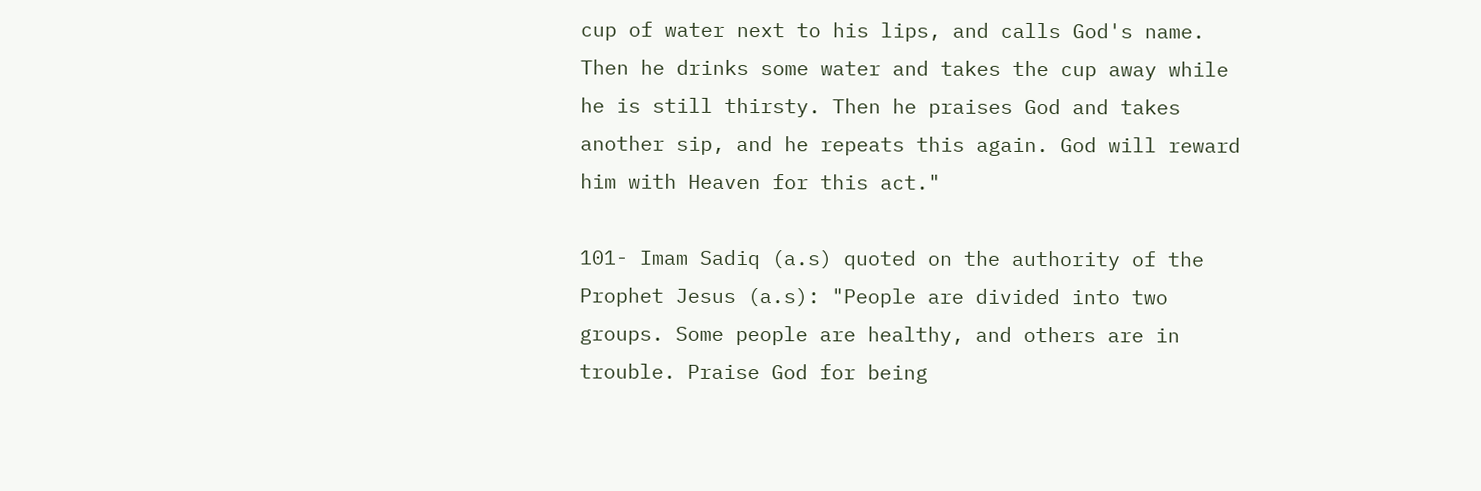cup of water next to his lips, and calls God's name. Then he drinks some water and takes the cup away while he is still thirsty. Then he praises God and takes another sip, and he repeats this again. God will reward him with Heaven for this act."

101- Imam Sadiq (a.s) quoted on the authority of the Prophet Jesus (a.s): "People are divided into two groups. Some people are healthy, and others are in trouble. Praise God for being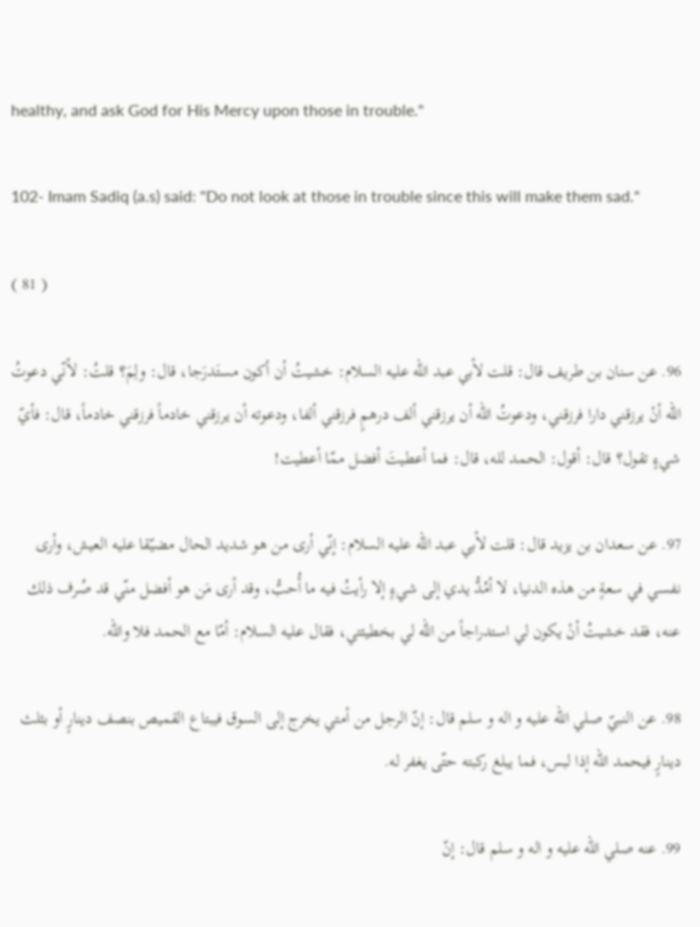healthy, and ask God for His Mercy upon those in trouble."

102- Imam Sadiq (a.s) said: "Do not look at those in trouble since this will make them sad."

( 81 )

96. عن سنان بن طريف قال: قلت لأبي عبد الله عليه السلام: خشيتُ أن أكون مستَدرَجا، قال: ولِمَ؟ قلتُ: لأنّي دعوتُ الله أنْ يرزقني دارا فرزقني، ودعوتُ الله أن يرزقني ألف درهمٍ فرزقني ألفا، ودعوته أن يرزقني خادماً فرزقني خادماً، قال: فأيّ شيءٍ تقول؟ قال: أقول: الحمد لله، قال: فما أعطيتَ أفضل ممّا أعطيت!

97. عن سعدان بن يزيد قال: قلت لأبي عبد الله عليه السلام: إنّي أرى من هو شديد الحال مضيّقا عليه العيش، وأرى نفسي في سعةٍ من هذه الدنيا، لا أمُدُّ يدي إلى شيءٍ إلا رأيتُ فيه ما أُحبُّ، وقد أرى مَن هو أفضل منّي قد صُرف ذلك عنه، فقد خشيتُ أنْ يكون لي استدراجاً من الله لي بخطيئتي، فقال عليه السلام: أمّا مع الحمد فلا والله.

98. عن النبيّ صلي الله عليه و اله و سلم قال: إنّ الرجل من أمتي يخرج إلى السوق فيبتاع القميص بنصف دينارٍ أو بثلث دينارٍ فيحمد الله إذا لبس، فما يبلغ ركبته حتّى يغفر له.

99. عنه صلي الله عليه و اله و سلم قال: إنّ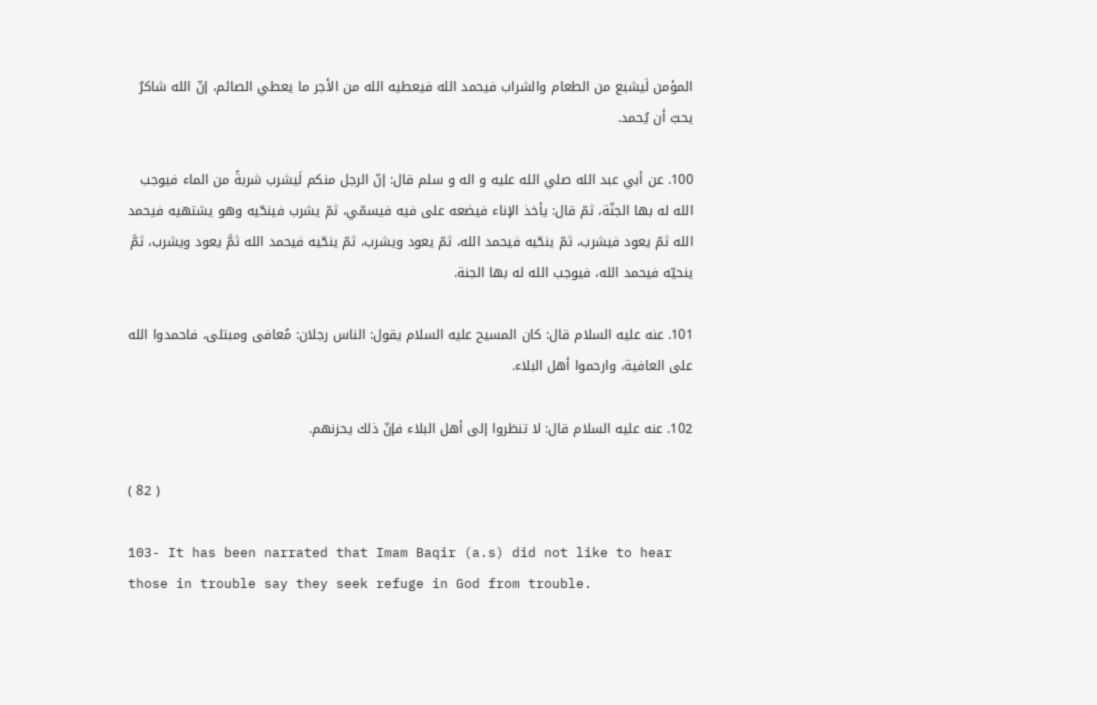المؤمن لَيشبع من الطعام والشراب فيحمد الله فيعطيه الله من الأجر ما يعطي الصائم، إنّ الله شاكرٌ يحبّ أن يُحمد.

100. عن أبي عبد الله صلي الله عليه و اله و سلم قال: إنّ الرجل منكم لَيشرب شربةً من الماء فيوجب الله له بها الجنّة، ثمّ قال: يأخذ الإناء فيضعه على فيه فيسمّي، ثمّ يشرب فينحّيه وهو يشتهيه فيحمد الله ثمّ يعود فيشرب، ثمّ ينحّيه فيحمد الله، ثمّ يعود ويشرب، ثمّ ينحّيه فيحمد الله ثمَّ يعود ويشرب، ثمَّ ينحيّه فيحمد الله، فيوجب الله له بها الجنة.

101. عنه عليه السلام قال: كان المسيح عليه السلام يقول: الناس رجلان: مُعافى ومبتلى، فاحمدوا الله على العافية، وارحموا أهل البلاء.

102. عنه عليه السلام قال: لا تنظروا إلى أهل البلاء فإنّ ذلك يحزنهم.

( 82 )

103- It has been narrated that Imam Baqir (a.s) did not like to hear those in trouble say they seek refuge in God from trouble.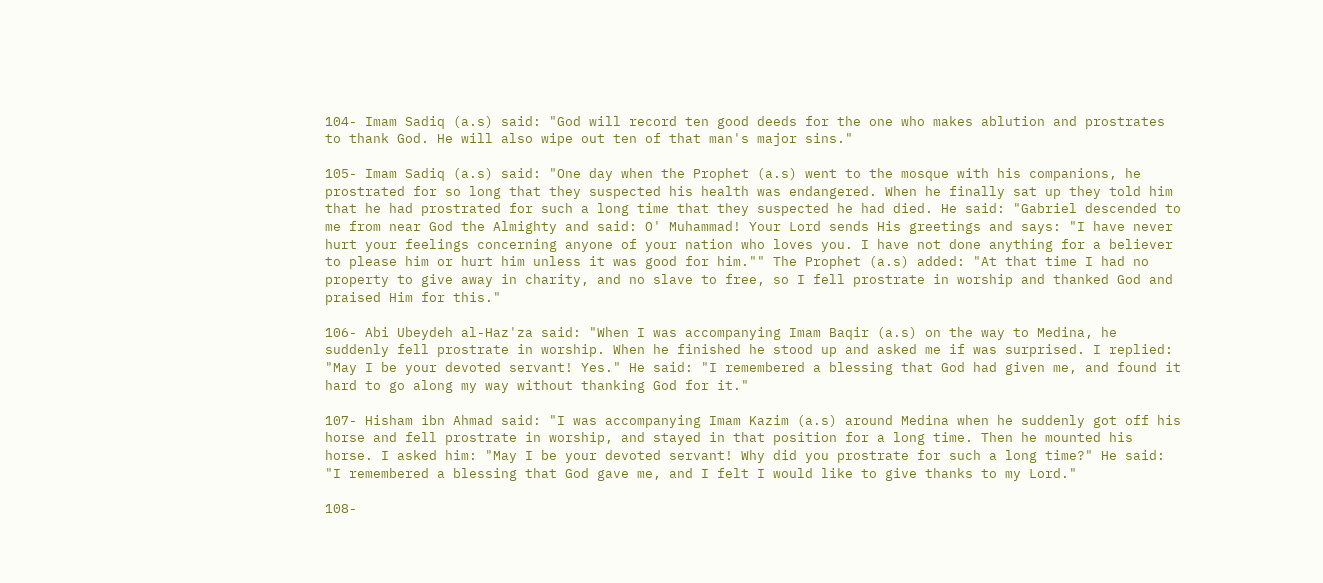104- Imam Sadiq (a.s) said: "God will record ten good deeds for the one who makes ablution and prostrates to thank God. He will also wipe out ten of that man's major sins."

105- Imam Sadiq (a.s) said: "One day when the Prophet (a.s) went to the mosque with his companions, he prostrated for so long that they suspected his health was endangered. When he finally sat up they told him that he had prostrated for such a long time that they suspected he had died. He said: "Gabriel descended to me from near God the Almighty and said: O' Muhammad! Your Lord sends His greetings and says: "I have never hurt your feelings concerning anyone of your nation who loves you. I have not done anything for a believer to please him or hurt him unless it was good for him."" The Prophet (a.s) added: "At that time I had no property to give away in charity, and no slave to free, so I fell prostrate in worship and thanked God and praised Him for this."

106- Abi Ubeydeh al-Haz'za said: "When I was accompanying Imam Baqir (a.s) on the way to Medina, he suddenly fell prostrate in worship. When he finished he stood up and asked me if was surprised. I replied: "May I be your devoted servant! Yes." He said: "I remembered a blessing that God had given me, and found it hard to go along my way without thanking God for it."

107- Hisham ibn Ahmad said: "I was accompanying Imam Kazim (a.s) around Medina when he suddenly got off his horse and fell prostrate in worship, and stayed in that position for a long time. Then he mounted his horse. I asked him: "May I be your devoted servant! Why did you prostrate for such a long time?" He said: "I remembered a blessing that God gave me, and I felt I would like to give thanks to my Lord."

108-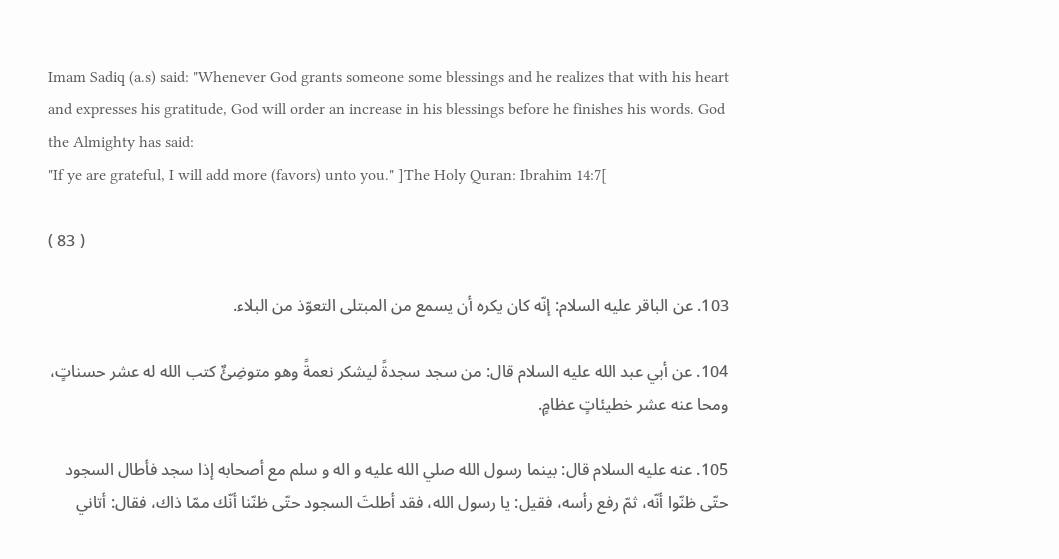Imam Sadiq (a.s) said: "Whenever God grants someone some blessings and he realizes that with his heart and expresses his gratitude, God will order an increase in his blessings before he finishes his words. God the Almighty has said:
"If ye are grateful, I will add more (favors) unto you." ]The Holy Quran: Ibrahim 14:7[

( 83 )

103. عن الباقر عليه السلام: إنّه كان يكره أن يسمع من المبتلى التعوّذ من البلاء.

104. عن أبي عبد الله عليه السلام قال: من سجد سجدةً ليشكر نعمةً وهو متوضِئٌ كتب الله له عشر حسناتٍ، ومحا عنه عشر خطيئاتٍ عظامٍ.

105. عنه عليه السلام قال: بينما رسول الله صلي الله عليه و اله و سلم مع أصحابه إذا سجد فأطال السجود حتّى ظنّوا أنّه، ثمّ رفع رأسه، فقيل: يا رسول الله، فقد أطلتَ السجود حتّى ظنّنا أنّك ممّا ذاك، فقال: أتاني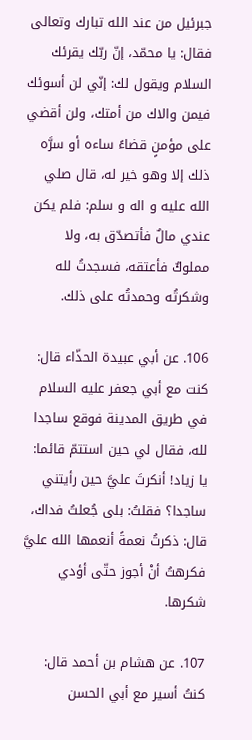جبرئيل من عند الله تبارك وتعالى فقال: يا محمّد، إنّ ربّك يقرئك السلام ويقول لك: إنّي لن أسوئك فيمن والاك من أمتك، ولن أقضي على مؤمنٍ قضاءً ساءه أو سرَّه ذلك إلا وهو خير له، قال صلي الله عليه و اله و سلم: فلم يكن عندي مالٌ فأتصدّق به، ولا مملوكٌ فأعتقه، فسجدتُ لله وشكرتُه وحمدتُه على ذلك.

106. عن أبي عبيدة الحذّاء قال: كنت مع أبي جعفر عليه السلام في طريق المدينة فوقع ساجدا لله، فقال لي حين استتمّ قائما: يا زياد! أنكرتَ عليَّ حين رأيتني ساجدا؟ فقلتُ: بلى جُعلتُ فداك، قال: ذكرتُ نعمةً أنعمها الله عليَّ فكرهتُ أنْ أجوز حتّى أؤدي شكرها.

107. عن هشام بن أحمد قال: كنتُ أسير مع أبي الحسن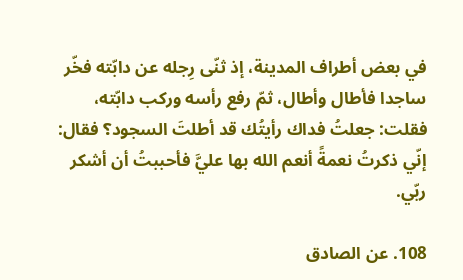في بعض أطراف المدينة، إذ ثنّى رِجله عن دابّته فخّر ساجدا فأطال وأطال، ثمّ رفع رأسه وركب دابّته، فقلت: جعلتُ فداك رأيتُك قد أطلتَ السجود؟ فقال: إنّي ذكرتُ نعمةً أنعم الله بها عليَّ فأحببتُ أن أشكر ربّي.

108. عن الصادق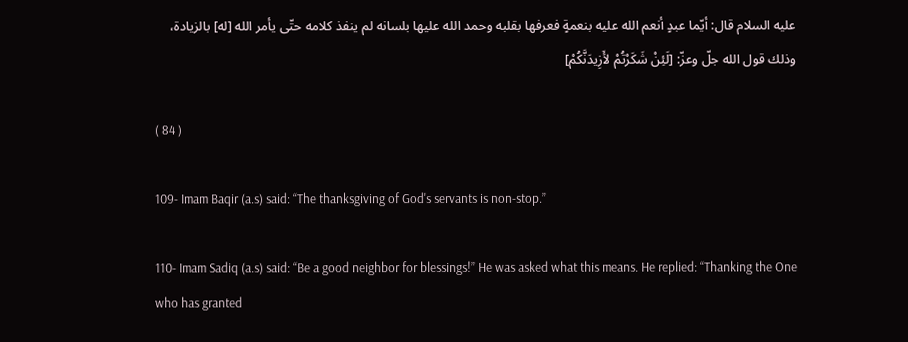عليه السلام قال: أيّما عبدٍ أنعم الله عليه بنعمةٍ فعرفها بقلبه وحمد الله عليها بلسانه لم ينفذ كلامه حتّى يأمر الله [له] بالزيادة، وذلك قول الله جلّ وعزّ: [لَئِنْ شَكَرْتُمْ لأَزِيدَنَّكُمْ]

( 84 )

109- Imam Baqir (a.s) said: “The thanksgiving of God's servants is non-stop.”

110- Imam Sadiq (a.s) said: “Be a good neighbor for blessings!” He was asked what this means. He replied: “Thanking the One who has granted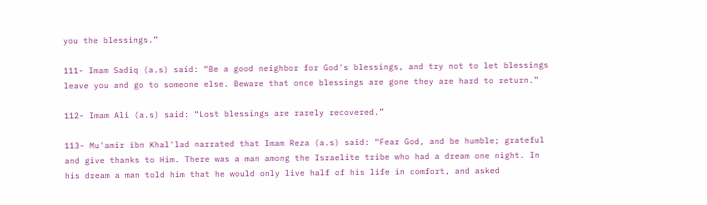you the blessings.”

111- Imam Sadiq (a.s) said: “Be a good neighbor for God's blessings, and try not to let blessings leave you and go to someone else. Beware that once blessings are gone they are hard to return.”

112- Imam Ali (a.s) said: “Lost blessings are rarely recovered.”

113- Mu'amir ibn Khal'lad narrated that Imam Reza (a.s) said: “Fear God, and be humble; grateful and give thanks to Him. There was a man among the Israelite tribe who had a dream one night. In his dream a man told him that he would only live half of his life in comfort, and asked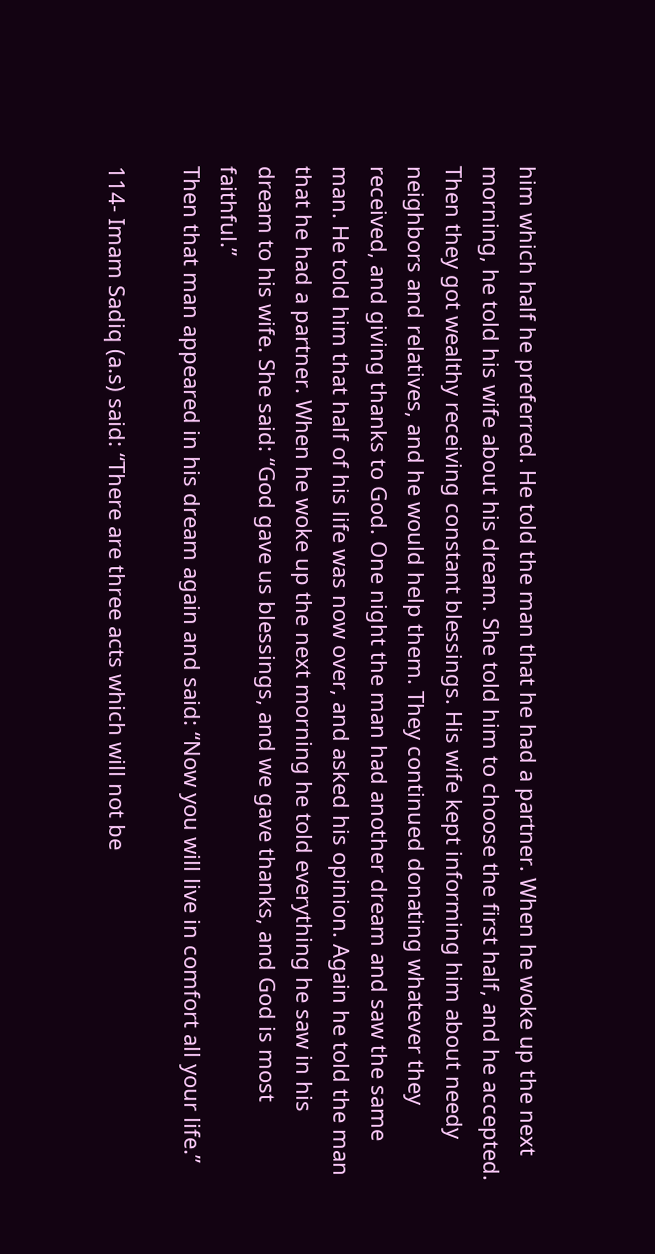him which half he preferred. He told the man that he had a partner. When he woke up the next morning, he told his wife about his dream. She told him to choose the first half, and he accepted. Then they got wealthy receiving constant blessings. His wife kept informing him about needy neighbors and relatives, and he would help them. They continued donating whatever they received, and giving thanks to God. One night the man had another dream and saw the same man. He told him that half of his life was now over, and asked his opinion. Again he told the man that he had a partner. When he woke up the next morning he told everything he saw in his dream to his wife. She said: “God gave us blessings, and we gave thanks, and God is most faithful.”
Then that man appeared in his dream again and said: “Now you will live in comfort all your life.”

114- Imam Sadiq (a.s) said: “There are three acts which will not be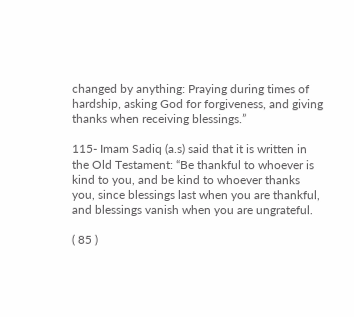changed by anything: Praying during times of hardship, asking God for forgiveness, and giving thanks when receiving blessings.”

115- Imam Sadiq (a.s) said that it is written in the Old Testament: “Be thankful to whoever is kind to you, and be kind to whoever thanks you, since blessings last when you are thankful, and blessings vanish when you are ungrateful.

( 85 )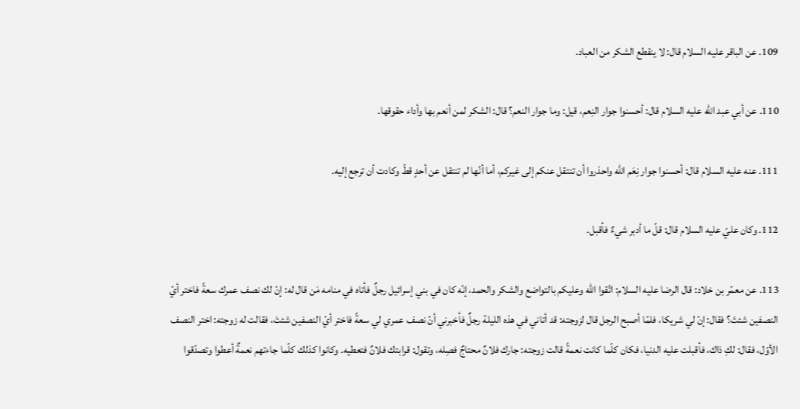109. عن الباقر عليه السلام قال: لا ينقطع الشكر من العباد.

110. عن أبي عبد الله عليه السلام قال: أحسنوا جوار النِعم، قيل: وما جوار النعم؟ قال: الشكر لمن أنعم بها وأداء حقوقها.

111. عنه عليه السلام قال: أحسنوا جوار نِعَم الله واحذروا أن تنتقل عنكم إلى غيركم، أما أنّها لم تنتقل عن أحدٍ قطّ وكادت أن ترجع إليه.

112. وكان عليّ عليه السلام قال: قلّ ما أدبر شيءٌ فأقبل.

113. عن معمّر بن خلاد: قال الرضا عليه السلام: اتّقوا الله وعليكم بالتواضع والشكر والحمد، إنّه كان في بني إسرائيل رجلٌ فأتاه في منامه مَن قال له: إنّ لك نصف عمرك سعةً فاختر أيّ النصفين شئتَ؟ فقال: إنّ لي شريكا، فلمّا أصبح الرجل قال لزوجته: قد أتاني في هذه الليلة رجلٌ فأخبرني أنّ نصف عمري لي سعةً فاختر أيّ النصفين شئتَ، فقالت له زوجته: اختر النصف الأوّل، فقال: لكِ ذاك، فأقبلت عليه الدنيا، فكان كلّما كانت نعمةً قالت زوجته: جارك فلانٌ محتاجٌ فصِله، وتقول: قرابتك فلانٌ فتعطيه. وكانوا كذلك كلّما جاءتهم نعمةٌ أعطوا وتصدّقوا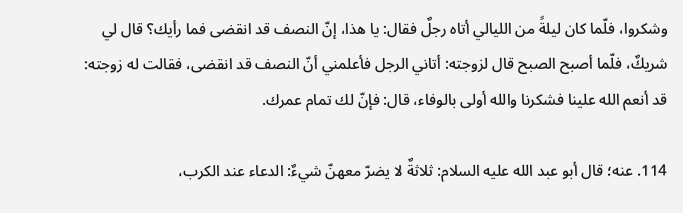وشكروا، فلّما كان ليلةً من الليالي أتاه رجلٌ فقال: يا هذا، إنّ النصف قد انقضى فما رأيك؟ قال لي شريكٌ، فلّما أصبح الصبح قال لزوجته: أتاني الرجل فأعلمني أنّ النصف قد انقضى، فقالت له زوجته: قد أنعم الله علينا فشكرنا والله أولى بالوفاء، قال: فإنّ لك تمام عمرك.

114. عنه؛ قال أبو عبد الله عليه السلام: ثلاثةٌ لا يضرّ معهنّ شيءٌ: الدعاء عند الكرب،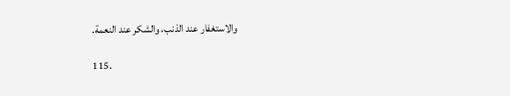والاستغفار عند الذنب، والشكر عند النعمة.

115.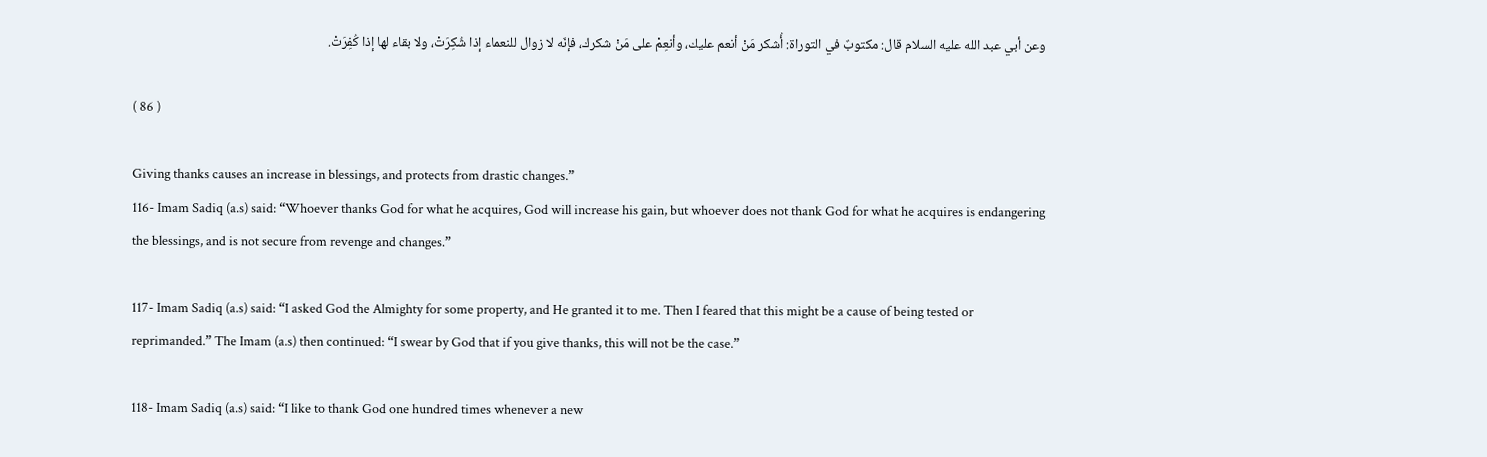وعن أبي عبد الله عليه السلام قال: مكتوبٌ في التوراة: أُشكر مَنْ أنعم عليك، وأنعِمْ على مَنْ شكرك، فإنّه لا زوال للنعماء إذا شُكِرَتْ، ولا بقاء لها إذا كُفِرَتْ.

( 86 )

Giving thanks causes an increase in blessings, and protects from drastic changes.”
116- Imam Sadiq (a.s) said: “Whoever thanks God for what he acquires, God will increase his gain, but whoever does not thank God for what he acquires is endangering the blessings, and is not secure from revenge and changes.”

117- Imam Sadiq (a.s) said: “I asked God the Almighty for some property, and He granted it to me. Then I feared that this might be a cause of being tested or reprimanded.” The Imam (a.s) then continued: “I swear by God that if you give thanks, this will not be the case.”

118- Imam Sadiq (a.s) said: “I like to thank God one hundred times whenever a new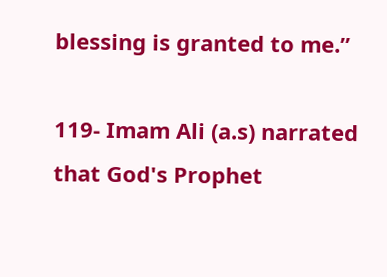blessing is granted to me.”

119- Imam Ali (a.s) narrated that God's Prophet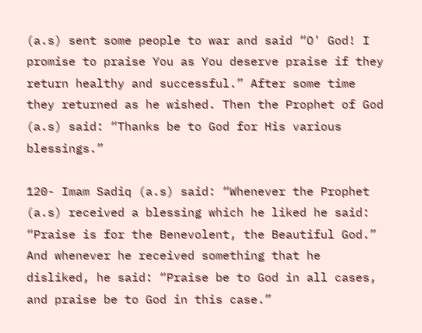(a.s) sent some people to war and said “O' God! I promise to praise You as You deserve praise if they return healthy and successful.” After some time they returned as he wished. Then the Prophet of God (a.s) said: “Thanks be to God for His various blessings.”

120- Imam Sadiq (a.s) said: “Whenever the Prophet (a.s) received a blessing which he liked he said: “Praise is for the Benevolent, the Beautiful God.” And whenever he received something that he disliked, he said: “Praise be to God in all cases, and praise be to God in this case.”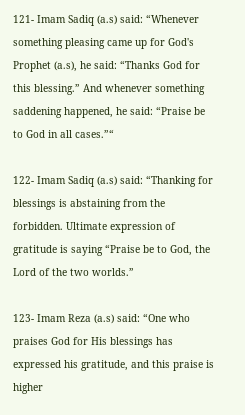121- Imam Sadiq (a.s) said: “Whenever something pleasing came up for God's Prophet (a.s), he said: “Thanks God for this blessing.” And whenever something saddening happened, he said: “Praise be to God in all cases.”“

122- Imam Sadiq (a.s) said: “Thanking for blessings is abstaining from the forbidden. Ultimate expression of gratitude is saying “Praise be to God, the Lord of the two worlds.”

123- Imam Reza (a.s) said: “One who praises God for His blessings has expressed his gratitude, and this praise is higher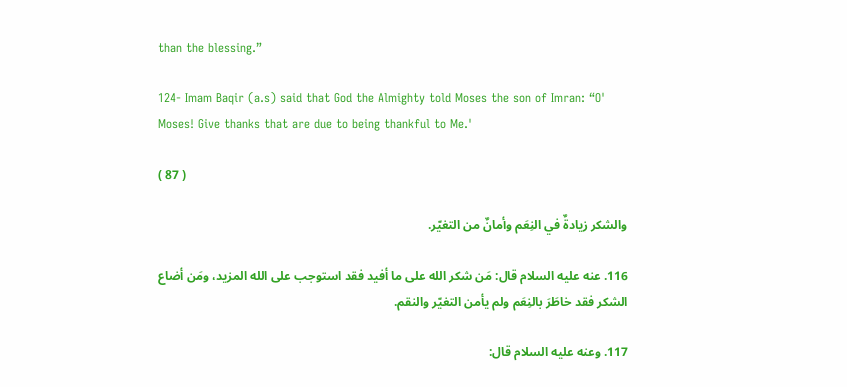than the blessing.”

124- Imam Baqir (a.s) said that God the Almighty told Moses the son of Imran: “O' Moses! Give thanks that are due to being thankful to Me.'

( 87 )

والشكر زيادةٌ في النِعَم وأمانٌ من التغيّر.

116. عنه عليه السلام قال: مَن شكر الله على ما أفيد فقد استوجب على الله المزيد، ومَن أضاع الشكر فقد خاطَرَ بالنِعَم ولم يأمن التغيّر والنقم.

117. وعنه عليه السلام قال: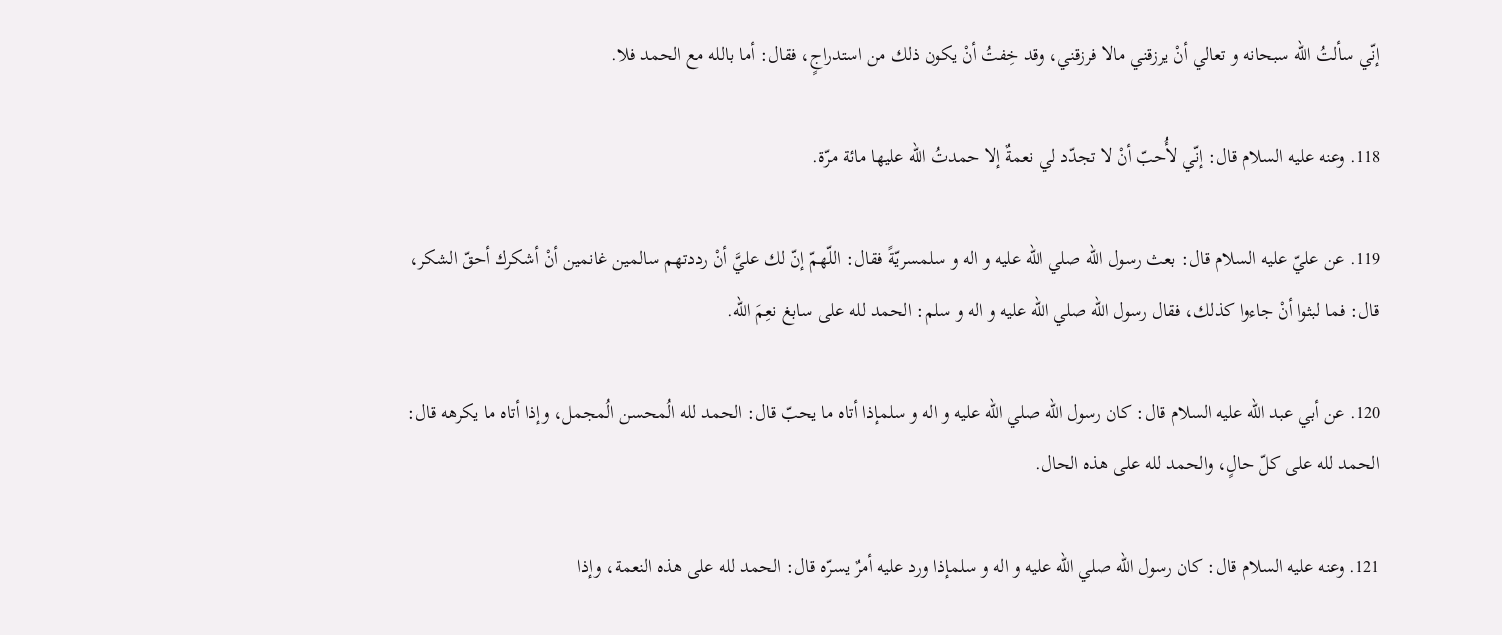إنّي سألتُ الله سبحانه و تعالي أنْ يرزقني مالا فرزقني، وقد خِفتُ أنْ يكون ذلك من استدراجٍ، فقال: أما بالله مع الحمد فلا.

118. وعنه عليه السلام قال: إنّي لأُحبّ أنْ لا تجدّد لي نعمةٌ إلا حمدتُ الله عليها مائة مرّة.

119. عن عليّ عليه السلام قال: بعث رسول الله صلي الله عليه و اله و سلمسريّةً فقال: اللّهمّ إنّ لك عليَّ أنْ رددتهم سالمين غانمين أنْ أشكرك أحقّ الشكر، قال: فما لبثوا أنْ جاءوا كذلك، فقال رسول الله صلي الله عليه و اله و سلم: الحمد لله على سابغ نعِمَ الله.

120. عن أبي عبد الله عليه السلام قال: كان رسول الله صلي الله عليه و اله و سلمإذا أتاه ما يحبّ قال: الحمد لله الُمحسن الُمجمل، وإذا أتاه ما يكرهه قال: الحمد لله على كلّ حالٍ، والحمد لله على هذه الحال.

121. وعنه عليه السلام قال: كان رسول الله صلي الله عليه و اله و سلمإذا ورد عليه أمرٌ يسرّه قال: الحمد لله على هذه النعمة، وإذا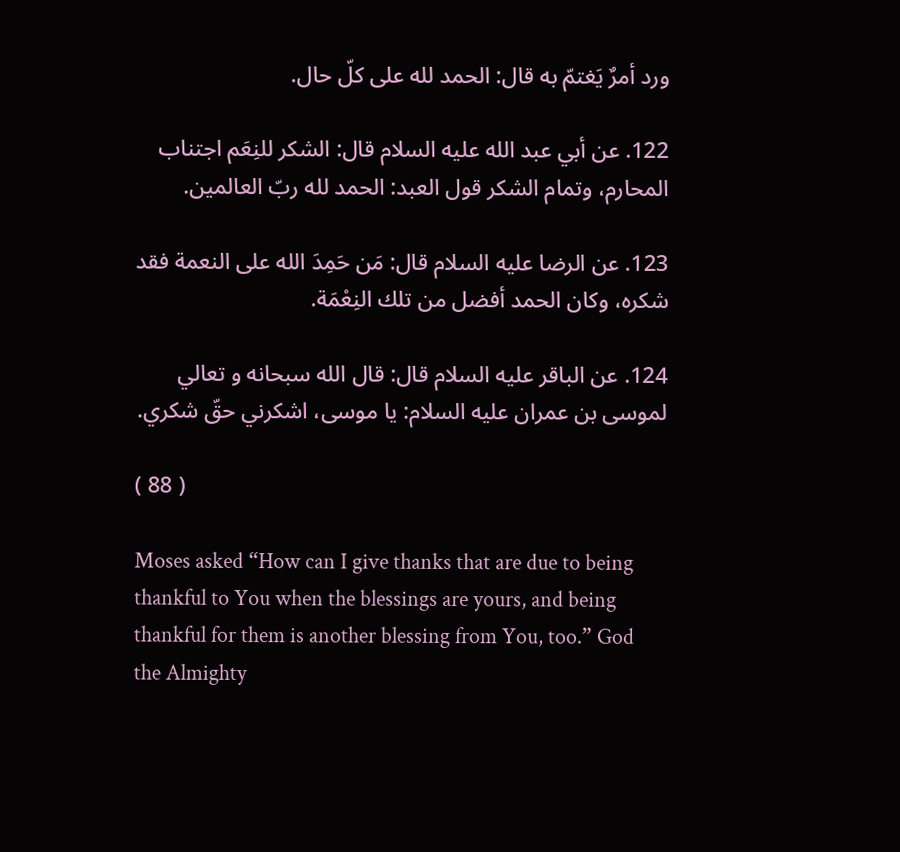ورد أمرٌ يَغتمّ به قال: الحمد لله على كلّ حال.

122. عن أبي عبد الله عليه السلام قال: الشكر للنِعَم اجتناب المحارم، وتمام الشكر قول العبد: الحمد لله ربّ العالمين.

123. عن الرضا عليه السلام قال: مَن حَمِدَ الله على النعمة فقد شكره، وكان الحمد أفضل من تلك النِعْمَة.

124. عن الباقر عليه السلام قال: قال الله سبحانه و تعالي لموسى بن عمران عليه السلام: يا موسى، اشكرني حقّ شكري.

( 88 )

Moses asked “How can I give thanks that are due to being thankful to You when the blessings are yours, and being thankful for them is another blessing from You, too.” God the Almighty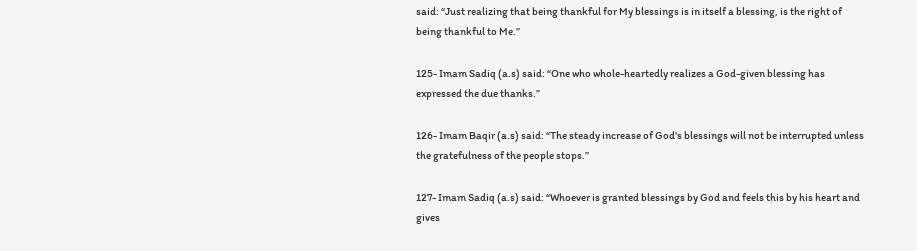said: “Just realizing that being thankful for My blessings is in itself a blessing, is the right of being thankful to Me.”

125- Imam Sadiq (a.s) said: “One who whole-heartedly realizes a God-given blessing has expressed the due thanks.”

126- Imam Baqir (a.s) said: “The steady increase of God's blessings will not be interrupted unless the gratefulness of the people stops.”

127- Imam Sadiq (a.s) said: “Whoever is granted blessings by God and feels this by his heart and gives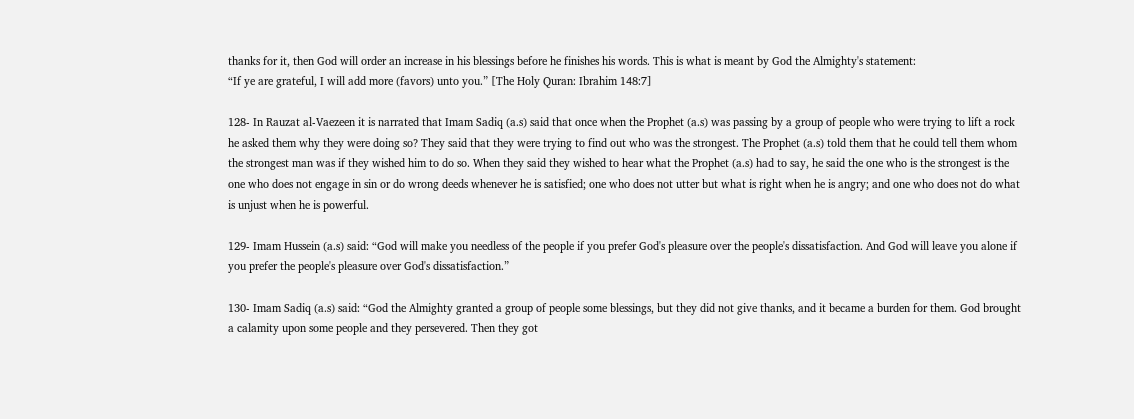thanks for it, then God will order an increase in his blessings before he finishes his words. This is what is meant by God the Almighty's statement:
“If ye are grateful, I will add more (favors) unto you.” [The Holy Quran: Ibrahim 148:7]

128- In Rauzat al-Vaezeen it is narrated that Imam Sadiq (a.s) said that once when the Prophet (a.s) was passing by a group of people who were trying to lift a rock he asked them why they were doing so? They said that they were trying to find out who was the strongest. The Prophet (a.s) told them that he could tell them whom the strongest man was if they wished him to do so. When they said they wished to hear what the Prophet (a.s) had to say, he said the one who is the strongest is the one who does not engage in sin or do wrong deeds whenever he is satisfied; one who does not utter but what is right when he is angry; and one who does not do what is unjust when he is powerful.

129- Imam Hussein (a.s) said: “God will make you needless of the people if you prefer God's pleasure over the people's dissatisfaction. And God will leave you alone if you prefer the people's pleasure over God's dissatisfaction.”

130- Imam Sadiq (a.s) said: “God the Almighty granted a group of people some blessings, but they did not give thanks, and it became a burden for them. God brought a calamity upon some people and they persevered. Then they got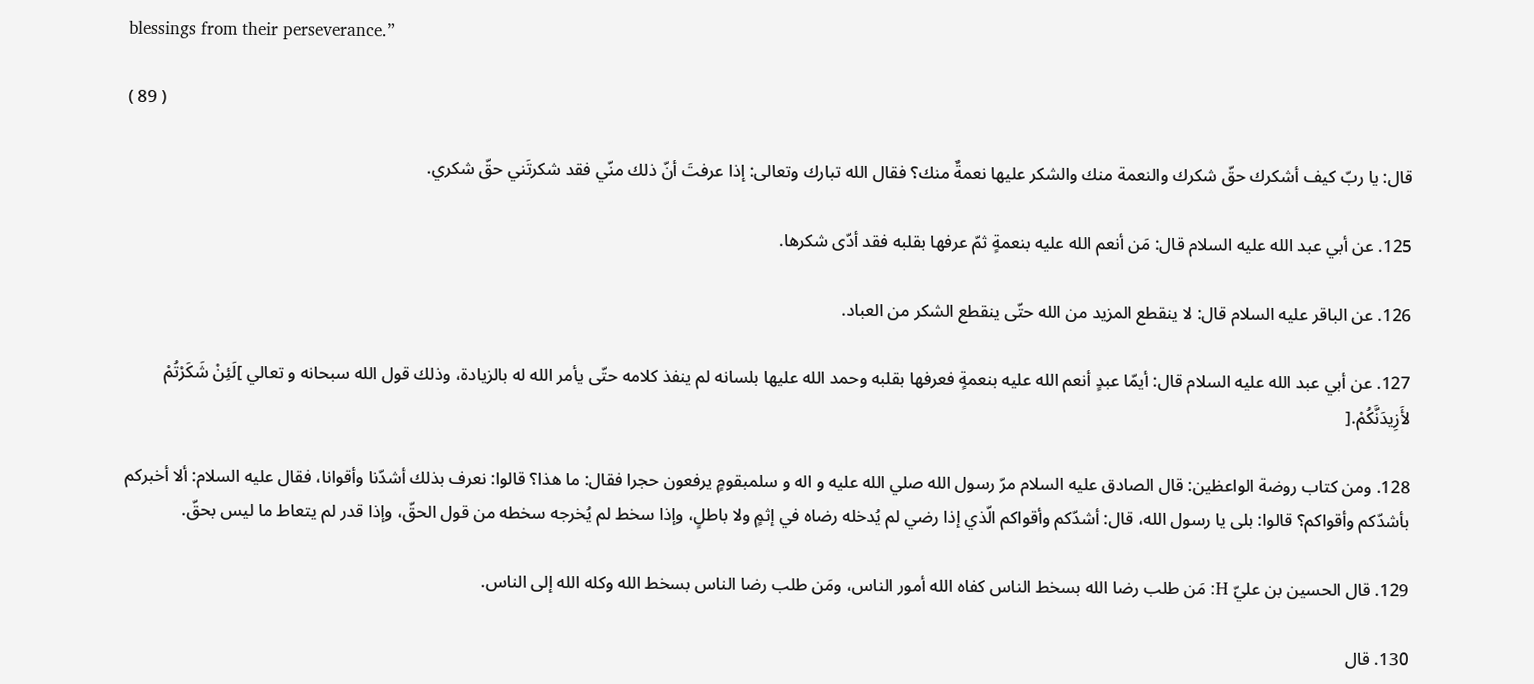blessings from their perseverance.”

( 89 )

قال: يا ربّ كيف أشكرك حقّ شكرك والنعمة منك والشكر عليها نعمةٌ منك؟ فقال الله تبارك وتعالى: إذا عرفتَ أنّ ذلك منّي فقد شكرتَني حقّ شكري.

125. عن أبي عبد الله عليه السلام قال: مَن أنعم الله عليه بنعمةٍ ثمّ عرفها بقلبه فقد أدّى شكرها.

126. عن الباقر عليه السلام قال: لا ينقطع المزيد من الله حتّى ينقطع الشكر من العباد.

127. عن أبي عبد الله عليه السلام قال: أيمّا عبدٍ أنعم الله عليه بنعمةٍ فعرفها بقلبه وحمد الله عليها بلسانه لم ينفذ كلامه حتّى يأمر الله له بالزيادة، وذلك قول الله سبحانه و تعالي ]لَئِنْ شَكَرْتُمْ لأَزِيدَنَّكُمْ.[

128. ومن كتاب روضة الواعظين: قال الصادق عليه السلام مرّ رسول الله صلي الله عليه و اله و سلمبقومٍ يرفعون حجرا فقال: ما هذا؟ قالوا: نعرف بذلك أشدّنا وأقوانا، فقال عليه السلام: ألا أخبركم بأشدّكم وأقواكم؟ قالوا: بلى يا رسول الله، قال: أشدّكم وأقواكم الّذي إذا رضي لم يُدخله رضاه في إثمٍ ولا باطلٍ، وإذا سخط لم يُخرجه سخطه من قول الحقّ، وإذا قدر لم يتعاط ما ليس بحقّ.

129. قال الحسين بن عليّ H: مَن طلب رضا الله بسخط الناس كفاه الله أمور الناس، ومَن طلب رضا الناس بسخط الله وكله الله إلى الناس.

130. قال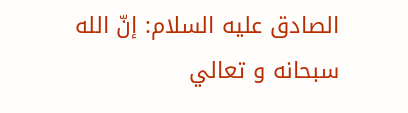الصادق عليه السلام: إنّ الله سبحانه و تعالي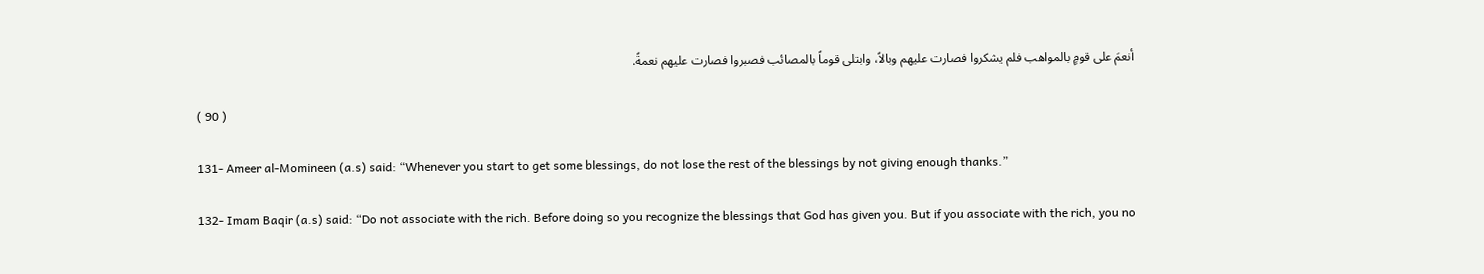أنعمَ على قومٍ بالمواهب فلم يشكروا فصارت عليهم وبالاً، وابتلى قوماً بالمصائب فصبروا فصارت عليهم نعمةً.

( 90 )

131- Ameer al-Momineen (a.s) said: “Whenever you start to get some blessings, do not lose the rest of the blessings by not giving enough thanks.”

132- Imam Baqir (a.s) said: “Do not associate with the rich. Before doing so you recognize the blessings that God has given you. But if you associate with the rich, you no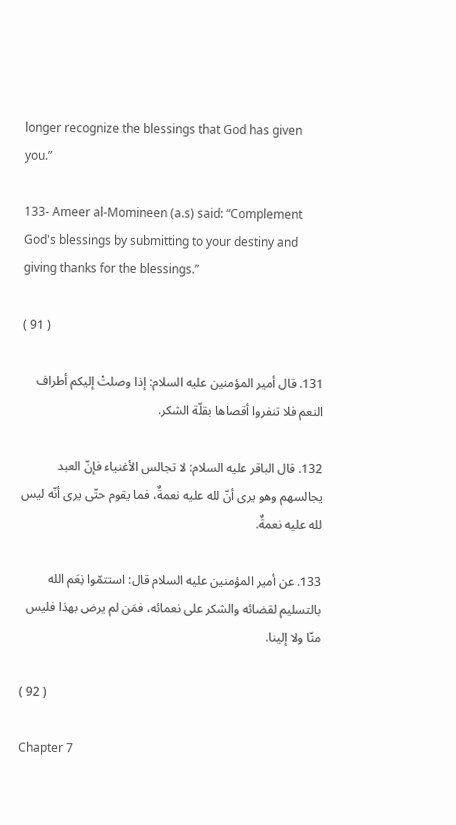longer recognize the blessings that God has given you.”

133- Ameer al-Momineen (a.s) said: “Complement God's blessings by submitting to your destiny and giving thanks for the blessings.”

( 91 )

131. قال أمير المؤمنين عليه السلام: إذا وصلتْ إليكم أطراف النعم فلا تنفروا أقصاها بقلّة الشكر.

132. قال الباقر عليه السلام: لا تجالس الأغنياء فإنّ العبد يجالسهم وهو يرى أنّ لله عليه نعمةٌ، فما يقوم حتّى يرى أنّه ليس لله عليه نعمةٌ.

133. عن أمير المؤمنين عليه السلام قال: استتمّوا نِعَم الله بالتسليم لقضائه والشكر على نعمائه، فمَن لم يرض بهذا فليس منّا ولا إلينا.

( 92 )

Chapter 7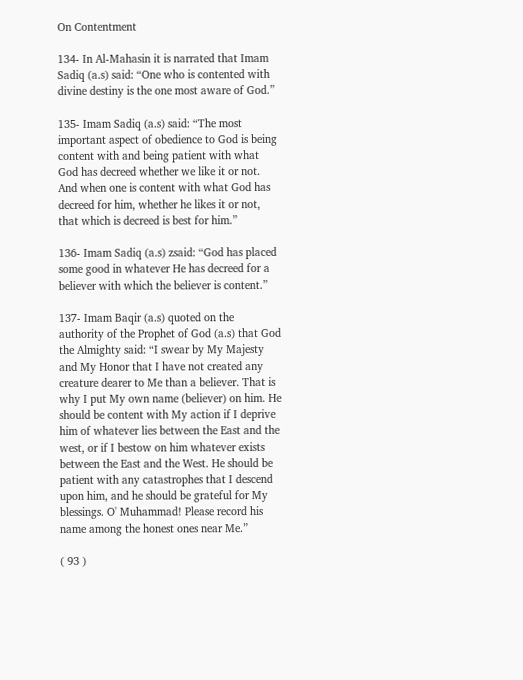On Contentment

134- In Al-Mahasin it is narrated that Imam Sadiq (a.s) said: “One who is contented with divine destiny is the one most aware of God.”

135- Imam Sadiq (a.s) said: “The most important aspect of obedience to God is being content with and being patient with what God has decreed whether we like it or not. And when one is content with what God has decreed for him, whether he likes it or not, that which is decreed is best for him.”

136- Imam Sadiq (a.s) zsaid: “God has placed some good in whatever He has decreed for a believer with which the believer is content.”

137- Imam Baqir (a.s) quoted on the authority of the Prophet of God (a.s) that God the Almighty said: “I swear by My Majesty and My Honor that I have not created any creature dearer to Me than a believer. That is why I put My own name (believer) on him. He should be content with My action if I deprive him of whatever lies between the East and the west, or if I bestow on him whatever exists between the East and the West. He should be patient with any catastrophes that I descend upon him, and he should be grateful for My blessings. O' Muhammad! Please record his name among the honest ones near Me.”

( 93 )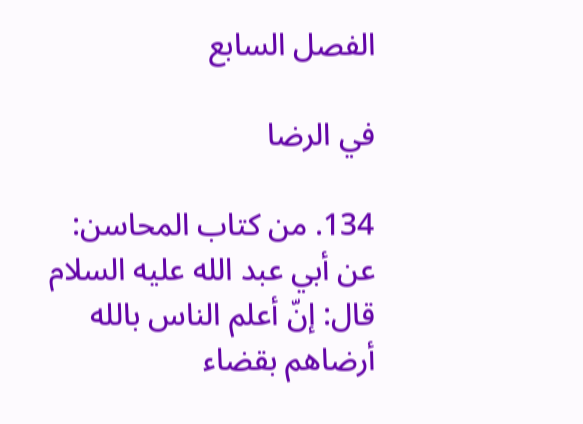الفصل السابع

في الرضا

134. من كتاب المحاسن: عن أبي عبد الله عليه السلام قال: إنّ أعلم الناس بالله أرضاهم بقضاء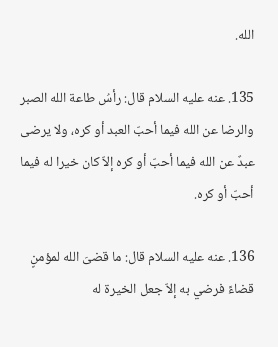الله.

135. عنه عليه السلام قال: رأسُ طاعة الله الصبر والرضا عن الله فيما أحبّ العبد أو كره، ولا يرضى عبدٌ عن الله فيما أحبّ أو كره إلاّ كان خيرا له فيما أحبّ أو كره.

136. عنه عليه السلام قال: ما قضىَ الله لمؤمنٍ قضاءً فرضي به إلاّ جعل الخيرة له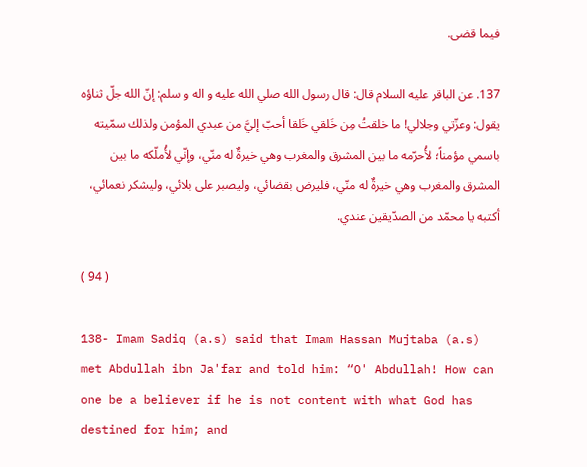فيما قضى.

137. عن الباقر عليه السلام قال: قال رسول الله صلي الله عليه و اله و سلم: إنّ الله جلّ ثناؤه يقول: وعزّتي وجلالي! ما خلقتُ مِن خَلقي خَلقا أحبّ إليَّ من عبدي المؤمن ولذلك سمّيته باسمي مؤمناً؛ لأُحرّمه ما بين المشرق والمغرب وهي خيرةٌ له منّي، وإنّي لأُملّكه ما بين المشرق والمغرب وهي خيرةٌ له منّي، فليرض بقضائي، وليصبر على بلائي، وليشكر نعمائي، أكتبه يا محمّد من الصدّيقين عندي.

( 94 )

138- Imam Sadiq (a.s) said that Imam Hassan Mujtaba (a.s) met Abdullah ibn Ja'far and told him: “O' Abdullah! How can one be a believer if he is not content with what God has destined for him; and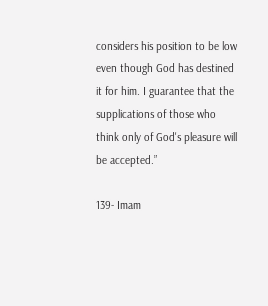considers his position to be low even though God has destined it for him. I guarantee that the supplications of those who think only of God's pleasure will be accepted.”

139- Imam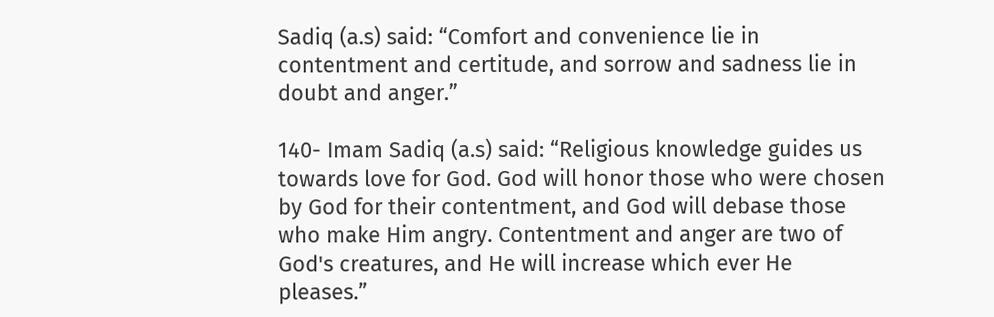Sadiq (a.s) said: “Comfort and convenience lie in contentment and certitude, and sorrow and sadness lie in doubt and anger.”

140- Imam Sadiq (a.s) said: “Religious knowledge guides us towards love for God. God will honor those who were chosen by God for their contentment, and God will debase those who make Him angry. Contentment and anger are two of God's creatures, and He will increase which ever He pleases.”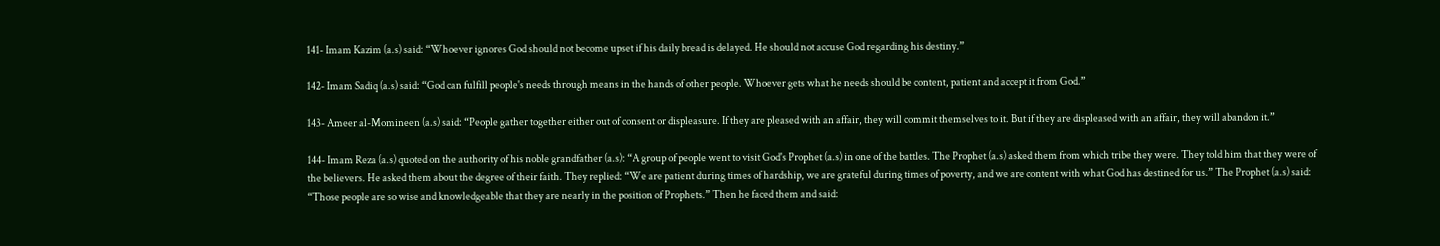141- Imam Kazim (a.s) said: “Whoever ignores God should not become upset if his daily bread is delayed. He should not accuse God regarding his destiny.”

142- Imam Sadiq (a.s) said: “God can fulfill people's needs through means in the hands of other people. Whoever gets what he needs should be content, patient and accept it from God.”

143- Ameer al-Momineen (a.s) said: “People gather together either out of consent or displeasure. If they are pleased with an affair, they will commit themselves to it. But if they are displeased with an affair, they will abandon it.”

144- Imam Reza (a.s) quoted on the authority of his noble grandfather (a.s): “A group of people went to visit God's Prophet (a.s) in one of the battles. The Prophet (a.s) asked them from which tribe they were. They told him that they were of the believers. He asked them about the degree of their faith. They replied: “We are patient during times of hardship, we are grateful during times of poverty, and we are content with what God has destined for us.” The Prophet (a.s) said: “Those people are so wise and knowledgeable that they are nearly in the position of Prophets.” Then he faced them and said: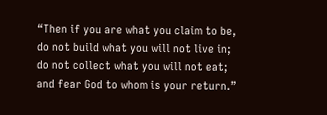“Then if you are what you claim to be, do not build what you will not live in; do not collect what you will not eat; and fear God to whom is your return.”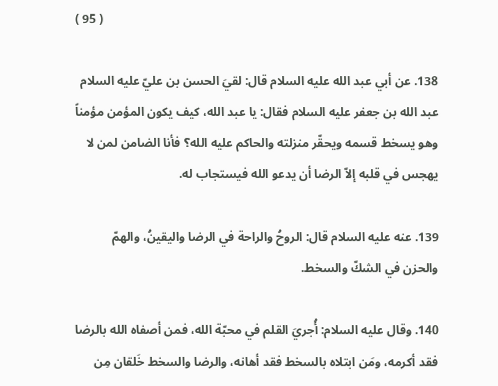( 95 )

138. عن أبي عبد الله عليه السلام قال: لقيَ الحسن بن عليّ عليه السلام عبد الله بن جعفر عليه السلام فقال: يا عبد الله، كيف يكون المؤمن مؤمناً وهو يسخط قسمه ويحقّر منزلته والحاكم عليه الله؟ فأنا الضامن لمن لا يهجس في قلبه إلاّ الرضا أن يدعو الله فيستجاب له.

139. عنه عليه السلام قال: الروحُ والراحة في الرضا واليقينُ، والهمّ والحزن في الشكّ والسخط.

140. وقال عليه السلام: أُجريَ القلم في محبّة الله، فمن أصفاه الله بالرضا فقد أكرمه، ومَن ابتلاه بالسخط فقد أهانه، والرضا والسخط خَلقان مِن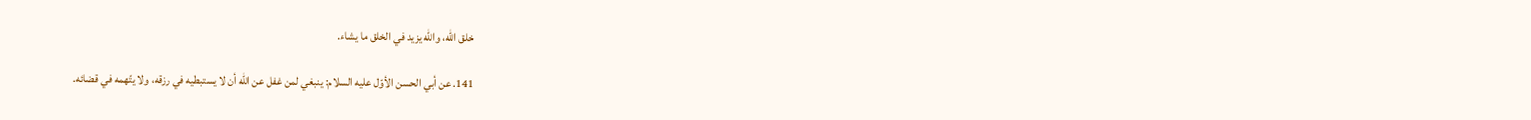خلق الله، والله يزيد في الخلق ما يشاء.

141. عن أبي الحسن الأوّل عليه السلام: ينبغي لمن غفل عن الله أن لا يستبطيه في رزقه، ولا يتّهمه في قضائه.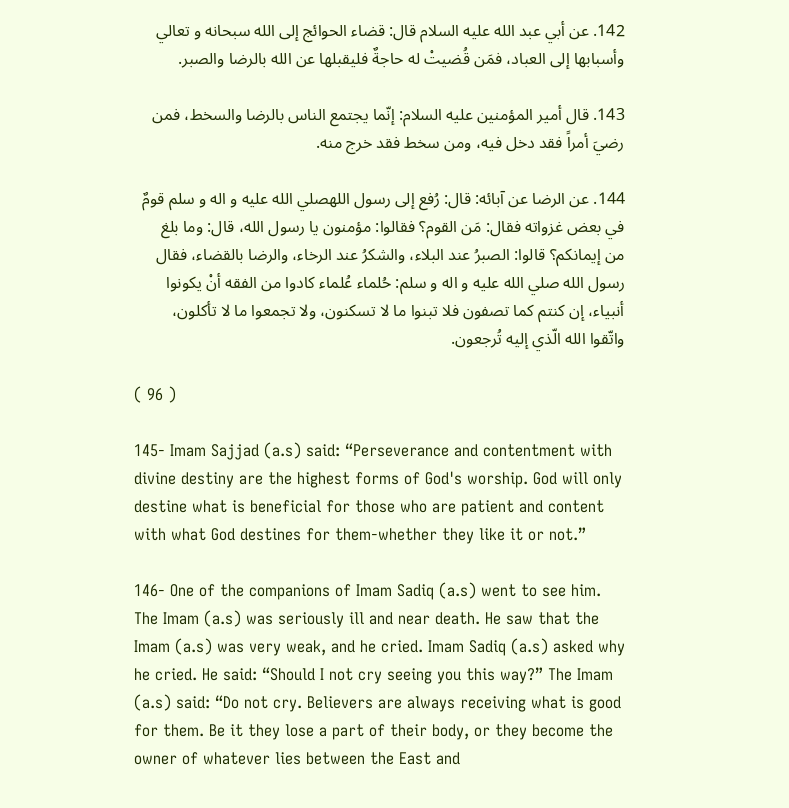142. عن أبي عبد الله عليه السلام قال: قضاء الحوائج إلى الله سبحانه و تعالي وأسبابها إلى العباد، فمَن قُضيتْ له حاجةٌ فليقبلها عن الله بالرضا والصبر.

143. قال أمير المؤمنين عليه السلام: إنّما يجتمع الناس بالرضا والسخط، فمن رضيَ أمراً فقد دخل فيه، ومن سخط فقد خرج منه.

144. عن الرضا عن آبائه: قال: رُفع إلى رسول اللهصلي الله عليه و اله و سلم قومٌ في بعض غزواته فقال: مَن القوم؟ فقالوا: مؤمنون يا رسول الله، قال: وما بلغ من إيمانكم؟ قالوا: الصبرُ عند البلاء، والشكرُ عند الرخاء، والرضا بالقضاء، فقال رسول الله صلي الله عليه و اله و سلم: حُلماء عُلماء كادوا من الفقه أنْ يكونوا أنبياء، إن كنتم كما تصفون فلا تبنوا ما لا تسكنون، ولا تجمعوا ما لا تأكلون، واتّقوا الله الّذي إليه تُرجعون.

( 96 )

145- Imam Sajjad (a.s) said: “Perseverance and contentment with divine destiny are the highest forms of God's worship. God will only destine what is beneficial for those who are patient and content with what God destines for them-whether they like it or not.”

146- One of the companions of Imam Sadiq (a.s) went to see him. The Imam (a.s) was seriously ill and near death. He saw that the Imam (a.s) was very weak, and he cried. Imam Sadiq (a.s) asked why he cried. He said: “Should I not cry seeing you this way?” The Imam (a.s) said: “Do not cry. Believers are always receiving what is good for them. Be it they lose a part of their body, or they become the owner of whatever lies between the East and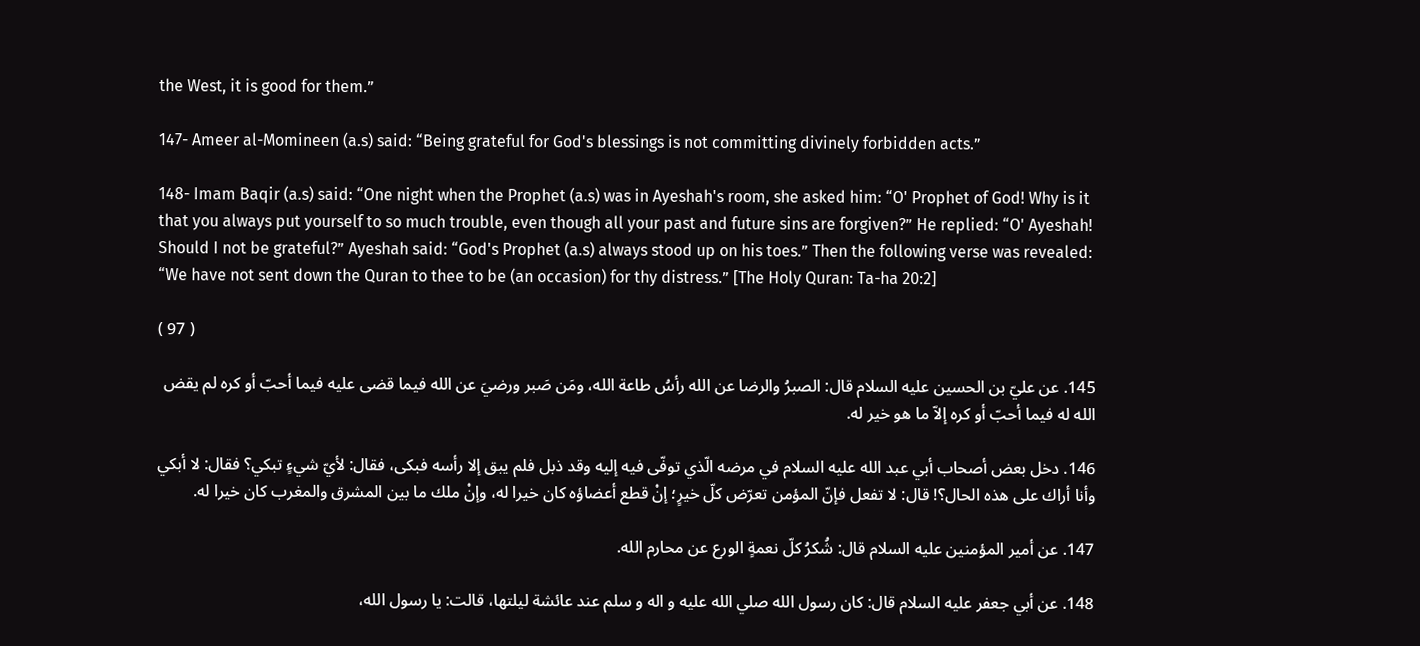the West, it is good for them.”

147- Ameer al-Momineen (a.s) said: “Being grateful for God's blessings is not committing divinely forbidden acts.”

148- Imam Baqir (a.s) said: “One night when the Prophet (a.s) was in Ayeshah's room, she asked him: “O' Prophet of God! Why is it that you always put yourself to so much trouble, even though all your past and future sins are forgiven?” He replied: “O' Ayeshah! Should I not be grateful?” Ayeshah said: “God's Prophet (a.s) always stood up on his toes.” Then the following verse was revealed:
“We have not sent down the Quran to thee to be (an occasion) for thy distress.” [The Holy Quran: Ta-ha 20:2]

( 97 )

145. عن عليّ بن الحسين عليه السلام قال: الصبرُ والرضا عن الله رأسُ طاعة الله، ومَن صَبر ورضيَ عن الله فيما قضى عليه فيما أحبّ أو كره لم يقض الله له فيما أحبّ أو كره إلاّ ما هو خير له.

146. دخل بعض أصحاب أبي عبد الله عليه السلام في مرضه الّذي توفّى فيه إليه وقد ذبل فلم يبق إلا رأسه فبكى، فقال: لأيّ شيءٍ تبكي؟ فقال: لا أبكي وأنا أراك على هذه الحال؟! قال: لا تفعل فإنّ المؤمن تعرّض كلّ خيرٍ؛ إنْ قطع أعضاؤه كان خيرا له، وإنْ ملك ما بين المشرق والمغرب كان خيرا له.

147. عن أمير المؤمنين عليه السلام قال: شُكرُ كلّ نعمةٍ الورع عن محارم الله.

148. عن أبي جعفر عليه السلام قال: كان رسول الله صلي الله عليه و اله و سلم عند عائشة ليلتها، قالت: يا رسول الله،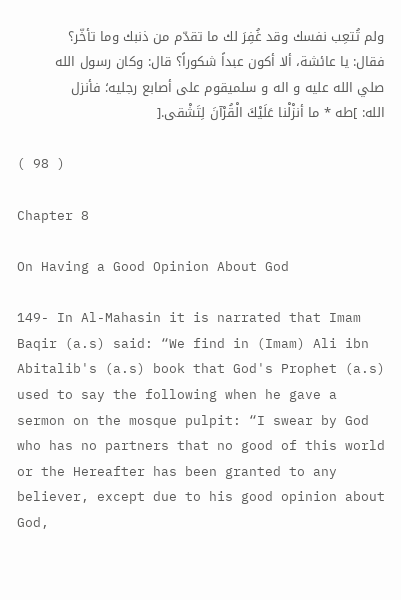ولم تُتعِب نفسك وقد غُفِرَ لك ما تقدّم من ذنبك وما تأخّر؟ فقال: يا عائشة، ألا أكون عبداً شكوراً؟ قال: وكان رسول الله صلي الله عليه و اله و سلميقوم على أصابع رجليه؛ فأنزل الله: ]طه * ما أنزْلْنا عَلَيْكَ الْقُرْآنَ لِتَشْقى.[

( 98 )

Chapter 8

On Having a Good Opinion About God

149- In Al-Mahasin it is narrated that Imam Baqir (a.s) said: “We find in (Imam) Ali ibn Abitalib's (a.s) book that God's Prophet (a.s) used to say the following when he gave a sermon on the mosque pulpit: “I swear by God who has no partners that no good of this world or the Hereafter has been granted to any believer, except due to his good opinion about God,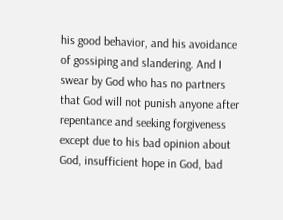his good behavior, and his avoidance of gossiping and slandering. And I swear by God who has no partners that God will not punish anyone after repentance and seeking forgiveness except due to his bad opinion about God, insufficient hope in God, bad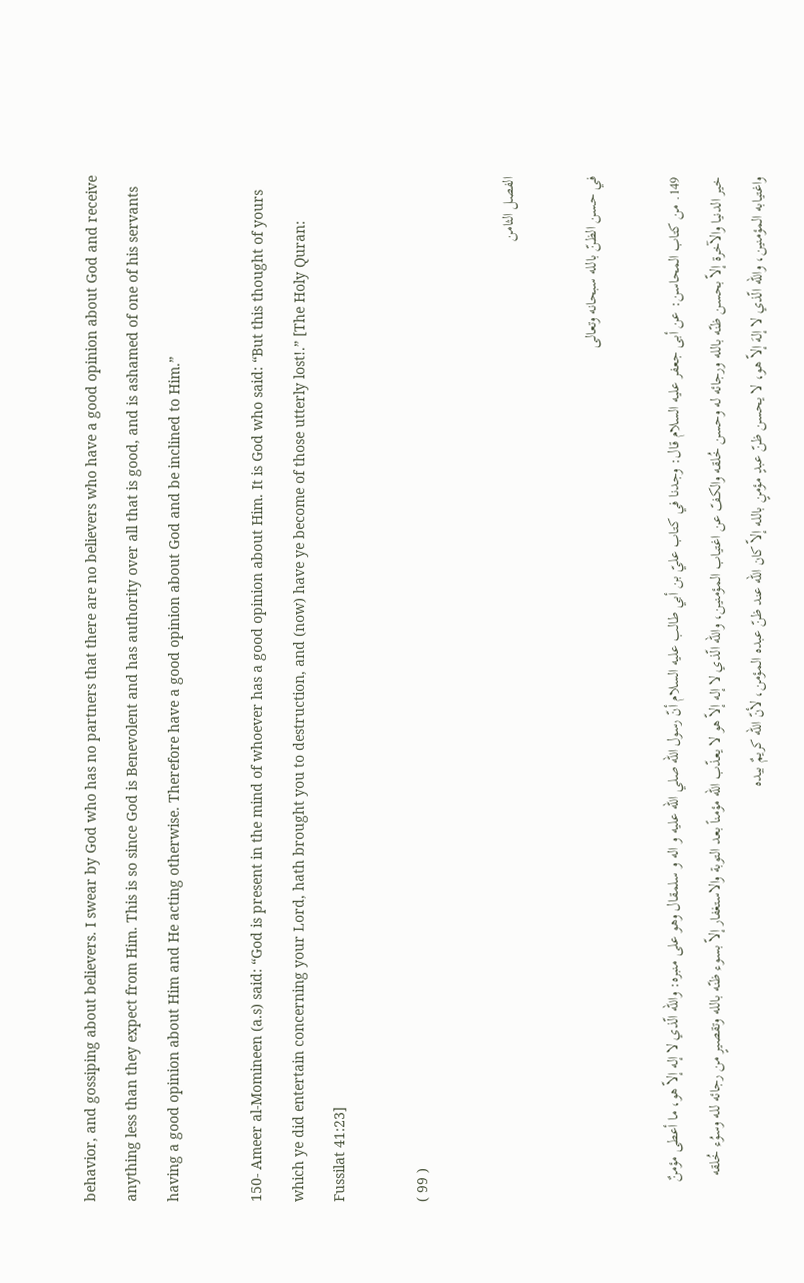behavior, and gossiping about believers. I swear by God who has no partners that there are no believers who have a good opinion about God and receive anything less than they expect from Him. This is so since God is Benevolent and has authority over all that is good, and is ashamed of one of his servants having a good opinion about Him and He acting otherwise. Therefore have a good opinion about God and be inclined to Him.”

150- Ameer al-Momineen (a.s) said: “God is present in the mind of whoever has a good opinion about Him. It is God who said: “But this thought of yours which ye did entertain concerning your Lord, hath brought you to destruction, and (now) have ye become of those utterly lost!.” [The Holy Quran: Fussilat 41:23]

( 99 )

الفصل الثامن

في حسن الظنّ بالله سبحانه وتعالى

149. من كتاب المحاسن: عن أبى جعفر عليه السلام قال: وجدنا في كتاب عليّ بن أبي طالب عليه السلام أنّ رسول الله صلي الله عليه و اله و سلمقال وهو على منبره: والله الّذي لا إله إلاّ هو، ما أعطى مؤمنٌ خير الدنيا والآخرة إلاّ بحسن ظنّه بالله ورجائه له وحسن خُلقه والكفّ عن اغتياب المؤمنين، والله الّذي لا إله إلاّ هو لا يعذّب الله مؤمناً بعد التوبة والاستغفار إلاّ بسوء ظنّه بالله وتقصيرٍ من رجائه لله وسوُء خُلقه واغتيابه المؤمنين، والله الّذي لا إلهَ إلاّ هو، لا يحسن ظنّ عبدٍ مؤمنٍ بالله إلاّ كان الله عند ظنّ عبده المؤمن، لأنّ الله كريمٌ بيده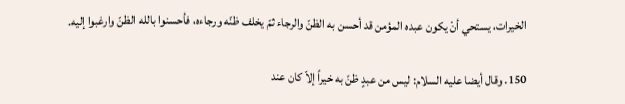الخيرات، يستحي أنْ يكون عبده المؤمن قد أحسن به الظنّ والرجاء ثمّ يخلف ظنّه ورجاءه، فأحسنوا بالله الظنّ وارغبوا إليه.

150. وقال أيضا عليه السلام: ليس من عبدٍ ظنّ به خيراً إلاّ كان عند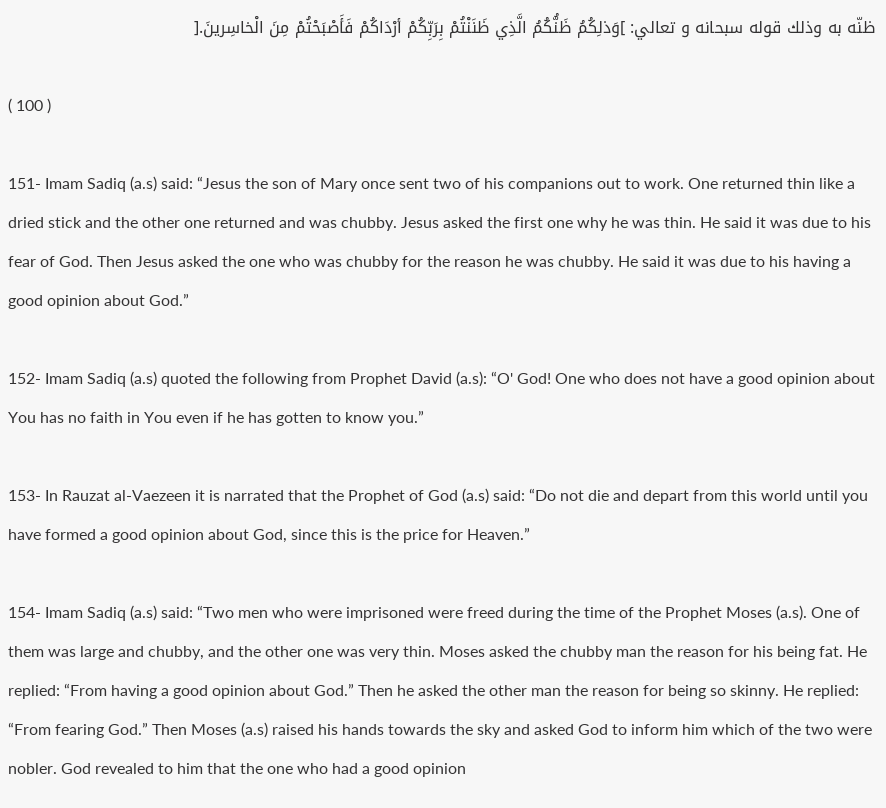ظنّه به وذلك قوله سبحانه و تعالي: ]وَذلِكُمُ ظَنُّكُمُ الَّذِي ظَنَنْتُمْ بِرَبِّكُمْ أرْدَاكُمْ فَأَصْبَحْتُمْ مِنَ الْخاسِرينَ.[

( 100 )

151- Imam Sadiq (a.s) said: “Jesus the son of Mary once sent two of his companions out to work. One returned thin like a dried stick and the other one returned and was chubby. Jesus asked the first one why he was thin. He said it was due to his fear of God. Then Jesus asked the one who was chubby for the reason he was chubby. He said it was due to his having a good opinion about God.”

152- Imam Sadiq (a.s) quoted the following from Prophet David (a.s): “O' God! One who does not have a good opinion about You has no faith in You even if he has gotten to know you.”

153- In Rauzat al-Vaezeen it is narrated that the Prophet of God (a.s) said: “Do not die and depart from this world until you have formed a good opinion about God, since this is the price for Heaven.”

154- Imam Sadiq (a.s) said: “Two men who were imprisoned were freed during the time of the Prophet Moses (a.s). One of them was large and chubby, and the other one was very thin. Moses asked the chubby man the reason for his being fat. He replied: “From having a good opinion about God.” Then he asked the other man the reason for being so skinny. He replied: “From fearing God.” Then Moses (a.s) raised his hands towards the sky and asked God to inform him which of the two were nobler. God revealed to him that the one who had a good opinion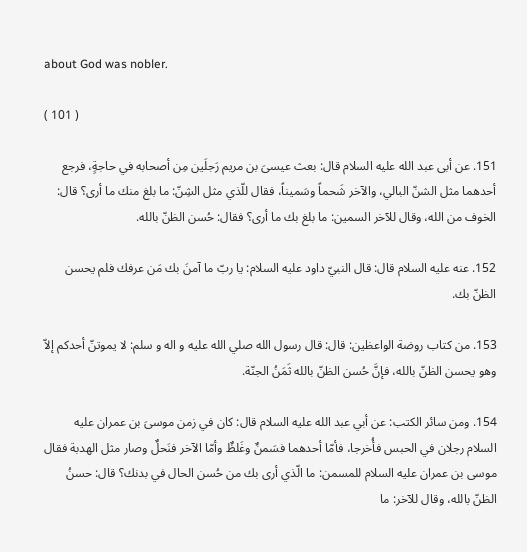about God was nobler.

( 101 )

151. عن أبى عبد الله عليه السلام قال: بعث عيسىَ بن مريم رَجلَين مِن أصحابه في حاجةٍ، فرجع أحدهما مثل الشنّ البالي، والآخر شَحماً وسَميناً، فقال للّذي مثل الشِنّ: ما بلغ منك ما أرى؟ قال: الخوف من الله، وقال للآخر السمين: ما بلغ بك ما أرى؟ فقال: حُسن الظنّ بالله.

152. عنه عليه السلام قال: قال النبيّ داود عليه السلام: يا ربّ ما آمنَ بك مَن عرفك فلم يحسن الظنّ بك.

153. من كتاب روضة الواعظين: قال: قال رسول الله صلي الله عليه و اله و سلم: لا يموتنّ أحدكم إلاّ وهو يحسن الظنّ بالله، فإنَّ حُسن الظنّ بالله ثَمَنُ الجنّة.

154. ومن سائر الكتب: عن أبي عبد الله عليه السلام قال: كان في زمن موسىَ بن عمران عليه السلام رجلان في الحبس فأُخرجا، فأمّا أحدهما فسَمنٌ وغَلظٌ وأمّا الآخر فنَحلٌ وصار مثل الهدبة فقال موسى بن عمران عليه السلام للمسمن: ما الّذي أرى بك من حُسن الحال في بدنك؟ قال: حسنُ الظنّ بالله، وقال للآخر: ما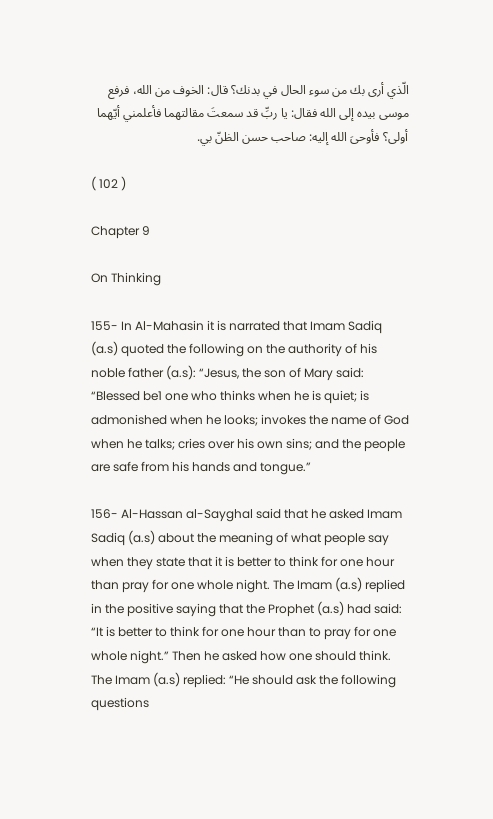الّذي أرى بك من سوء الحال في بدنك؟ قال: الخوف من الله، فرفع موسى بيده إلى الله فقال: يا ربِّ قد سمعتَ مقالتهما فأعلمني أيّهما أولى؟ فأوحىَ الله إليه: صاحب حسن الظنّ بي.

( 102 )

Chapter 9

On Thinking

155- In Al-Mahasin it is narrated that Imam Sadiq (a.s) quoted the following on the authority of his noble father (a.s): “Jesus, the son of Mary said: “Blessed be1 one who thinks when he is quiet; is admonished when he looks; invokes the name of God when he talks; cries over his own sins; and the people are safe from his hands and tongue.”

156- Al-Hassan al-Sayghal said that he asked Imam Sadiq (a.s) about the meaning of what people say when they state that it is better to think for one hour than pray for one whole night. The Imam (a.s) replied in the positive saying that the Prophet (a.s) had said: “It is better to think for one hour than to pray for one whole night.” Then he asked how one should think. The Imam (a.s) replied: “He should ask the following questions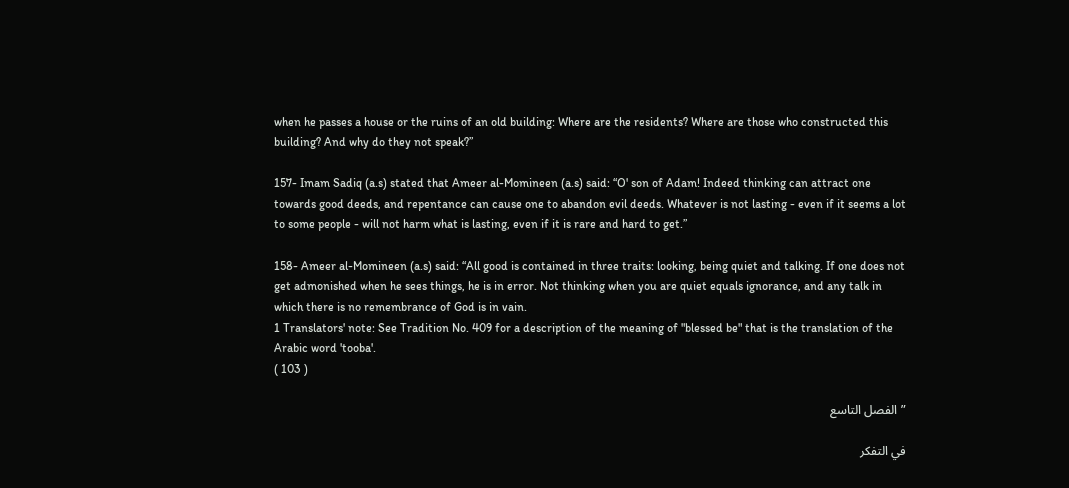when he passes a house or the ruins of an old building: Where are the residents? Where are those who constructed this building? And why do they not speak?”

157- Imam Sadiq (a.s) stated that Ameer al-Momineen (a.s) said: “O' son of Adam! Indeed thinking can attract one towards good deeds, and repentance can cause one to abandon evil deeds. Whatever is not lasting - even if it seems a lot to some people - will not harm what is lasting, even if it is rare and hard to get.”

158- Ameer al-Momineen (a.s) said: “All good is contained in three traits: looking, being quiet and talking. If one does not get admonished when he sees things, he is in error. Not thinking when you are quiet equals ignorance, and any talk in which there is no remembrance of God is in vain.
1 Translators' note: See Tradition No. 409 for a description of the meaning of "blessed be" that is the translation of the Arabic word 'tooba'.
( 103 )

”الفصل التاسع

في التفكر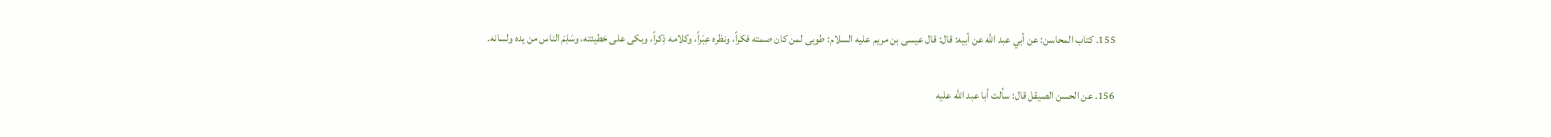155. كتاب المحاسن: عن أبي عبد الله عن أبيه: قال: قال عيسى بن مريم عليه السلام: طوبى لمن كان صمته فكراً، ونظره عِبَراً، وكلامه ذِكراً، وبكى على خطيئته، وسَلِمَ الناس من يده ولسانه.

156. عن الحسن الصيقل قال: سألت أبا عبد الله عليه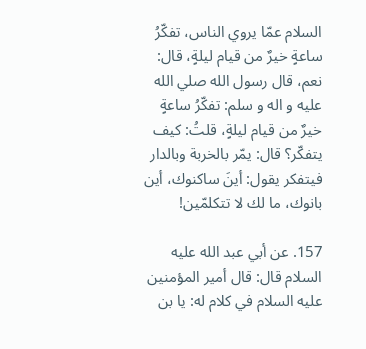السلام عمّا يروي الناس، تفكّرُ ساعةٍ خيرٌ من قيام ليلةٍ، قال: نعم، قال رسول الله صلي الله عليه و اله و سلم: تفكّرُ ساعةٍ خيرٌ من قيام ليلةٍ، قلتُ: كيف يتفكّر؟ قال: يمّر بالخربة وبالدار فيتفكر يقول: أينَ ساكنوك، أين بانوك، ما لك لا تتكلمّين!

157. عن أبي عبد الله عليه السلام قال: قال أمير المؤمنين عليه السلام في كلام له: يا بن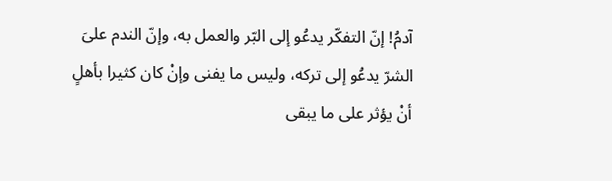آدمُ! إنّ التفكّر يدعُو إلى البّر والعمل به، وإنّ الندم علىَ الشرّ يدعُو إلى تركه، وليس ما يفنى وإنْ كان كثيرا بأهلٍ أنْ يؤثر على ما يبقى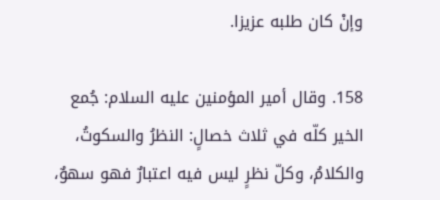وإنْ كان طلبه عزيزا.

158. وقال أمير المؤمنين عليه السلام: جُمع الخير كلّه في ثلاث خصالٍ: النظرُ والسكوتُ، والكلامُ، وكلّ نظرٍ ليس فيه اعتبارٌ فهو سهوٌ،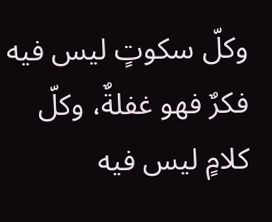وكلّ سكوتٍ ليس فيه فكرٌ فهو غفلةٌ، وكلّ كلامٍ ليس فيه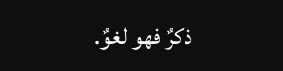ذكرٌ فهو لغوٌ.